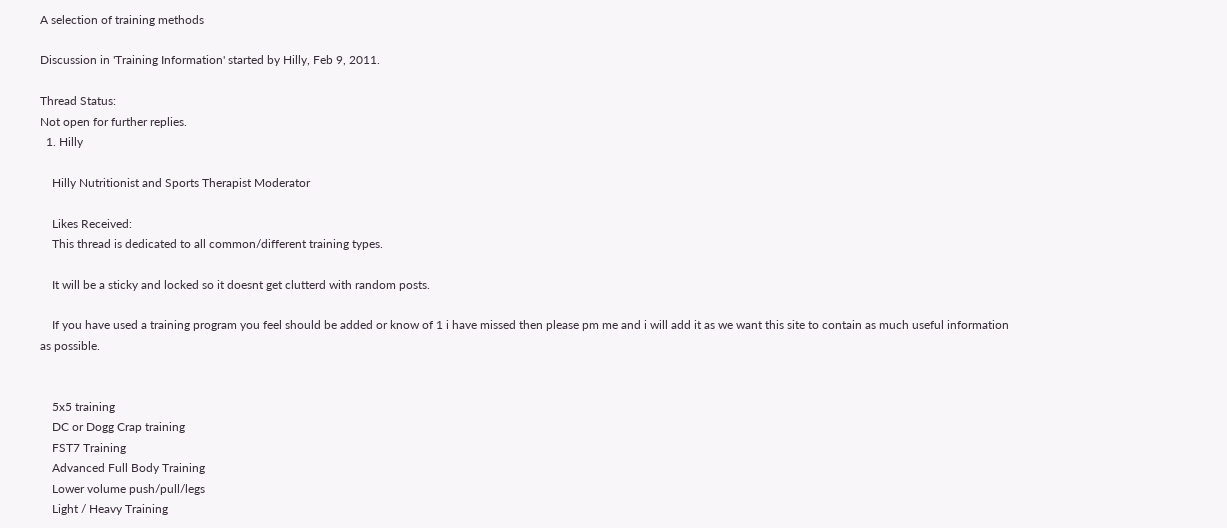A selection of training methods

Discussion in 'Training Information' started by Hilly, Feb 9, 2011.

Thread Status:
Not open for further replies.
  1. Hilly

    Hilly Nutritionist and Sports Therapist Moderator

    Likes Received:
    This thread is dedicated to all common/different training types.

    It will be a sticky and locked so it doesnt get clutterd with random posts.

    If you have used a training program you feel should be added or know of 1 i have missed then please pm me and i will add it as we want this site to contain as much useful information as possible.


    5x5 training
    DC or Dogg Crap training
    FST7 Training
    Advanced Full Body Training
    Lower volume push/pull/legs
    Light / Heavy Training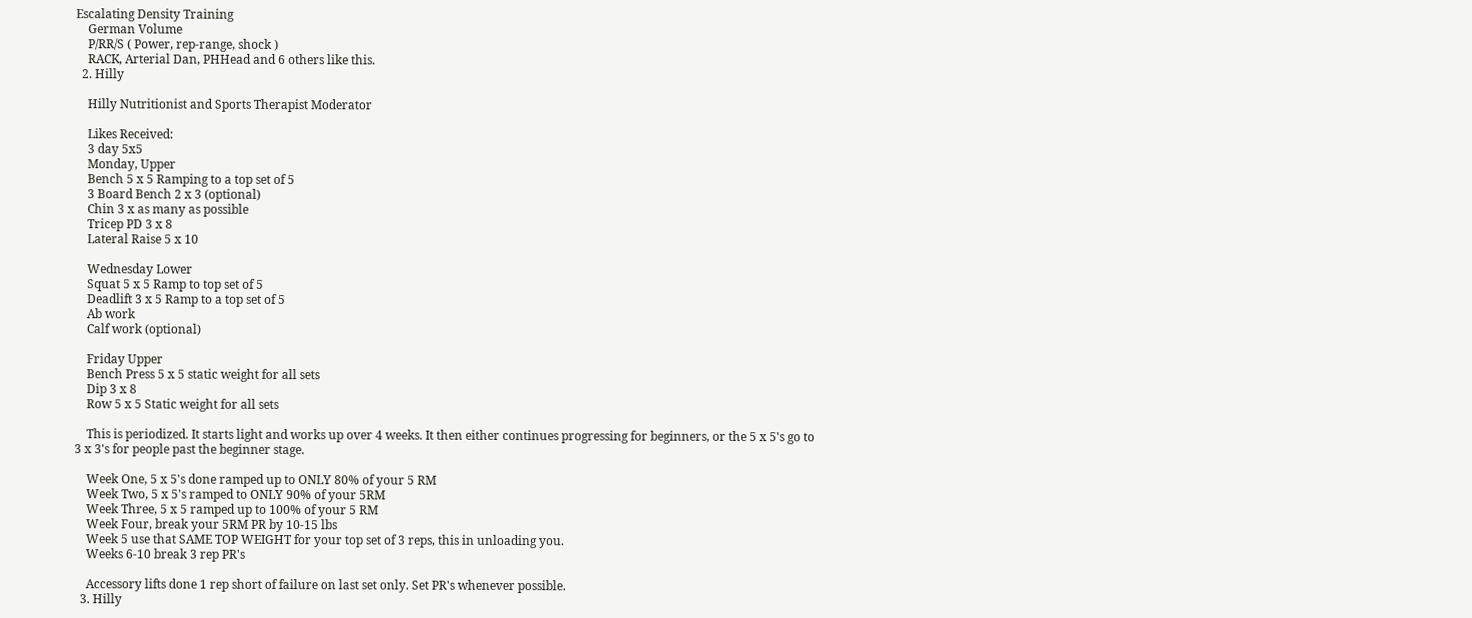Escalating Density Training
    German Volume
    P/RR/S ( Power, rep-range, shock )
    RACK, Arterial Dan, PHHead and 6 others like this.
  2. Hilly

    Hilly Nutritionist and Sports Therapist Moderator

    Likes Received:
    3 day 5x5
    Monday, Upper
    Bench 5 x 5 Ramping to a top set of 5
    3 Board Bench 2 x 3 (optional)
    Chin 3 x as many as possible
    Tricep PD 3 x 8
    Lateral Raise 5 x 10

    Wednesday Lower
    Squat 5 x 5 Ramp to top set of 5
    Deadlift 3 x 5 Ramp to a top set of 5
    Ab work
    Calf work (optional)

    Friday Upper
    Bench Press 5 x 5 static weight for all sets
    Dip 3 x 8
    Row 5 x 5 Static weight for all sets

    This is periodized. It starts light and works up over 4 weeks. It then either continues progressing for beginners, or the 5 x 5's go to 3 x 3's for people past the beginner stage.

    Week One, 5 x 5's done ramped up to ONLY 80% of your 5 RM
    Week Two, 5 x 5's ramped to ONLY 90% of your 5RM
    Week Three, 5 x 5 ramped up to 100% of your 5 RM
    Week Four, break your 5RM PR by 10-15 lbs
    Week 5 use that SAME TOP WEIGHT for your top set of 3 reps, this in unloading you.
    Weeks 6-10 break 3 rep PR's

    Accessory lifts done 1 rep short of failure on last set only. Set PR's whenever possible.
  3. Hilly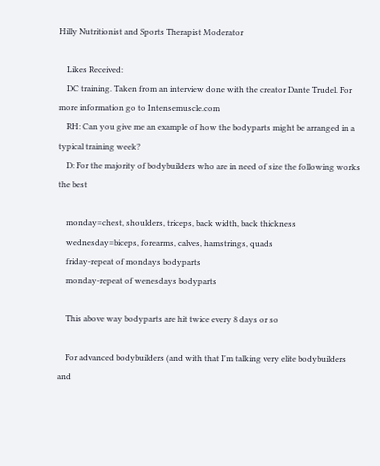Hilly Nutritionist and Sports Therapist Moderator

    Likes Received:
    DC training. Taken from an interview done with the creator Dante Trudel. For more information go to Intensemuscle.com
    RH: Can you give me an example of how the bodyparts might be arranged in a typical training week?
    D: For the majority of bodybuilders who are in need of size the following works the best

    monday=chest, shoulders, triceps, back width, back thickness
    wednesday=biceps, forearms, calves, hamstrings, quads
    friday-repeat of mondays bodyparts
    monday-repeat of wenesdays bodyparts

    This above way bodyparts are hit twice every 8 days or so

    For advanced bodybuilders (and with that I'm talking very elite bodybuilders and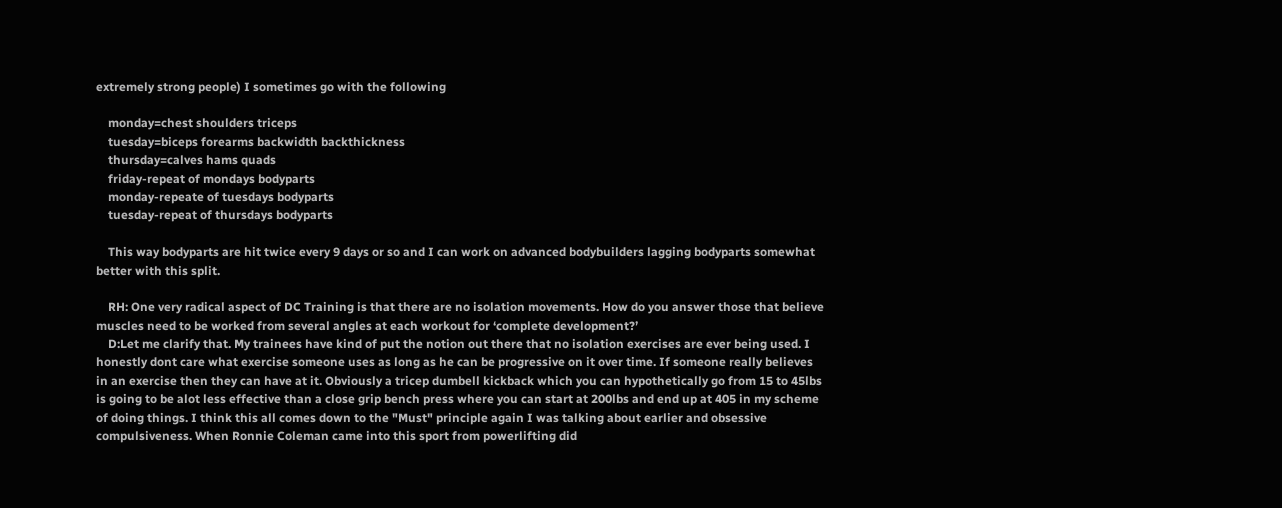extremely strong people) I sometimes go with the following

    monday=chest shoulders triceps
    tuesday=biceps forearms backwidth backthickness
    thursday=calves hams quads
    friday-repeat of mondays bodyparts
    monday-repeate of tuesdays bodyparts
    tuesday-repeat of thursdays bodyparts

    This way bodyparts are hit twice every 9 days or so and I can work on advanced bodybuilders lagging bodyparts somewhat better with this split.

    RH: One very radical aspect of DC Training is that there are no isolation movements. How do you answer those that believe muscles need to be worked from several angles at each workout for ‘complete development?’
    D:Let me clarify that. My trainees have kind of put the notion out there that no isolation exercises are ever being used. I honestly dont care what exercise someone uses as long as he can be progressive on it over time. If someone really believes in an exercise then they can have at it. Obviously a tricep dumbell kickback which you can hypothetically go from 15 to 45lbs is going to be alot less effective than a close grip bench press where you can start at 200lbs and end up at 405 in my scheme of doing things. I think this all comes down to the "Must" principle again I was talking about earlier and obsessive compulsiveness. When Ronnie Coleman came into this sport from powerlifting did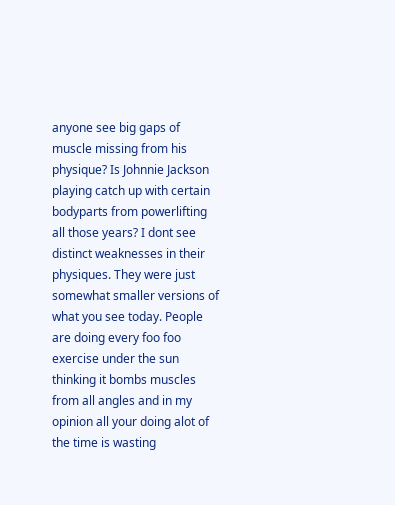anyone see big gaps of muscle missing from his physique? Is Johnnie Jackson playing catch up with certain bodyparts from powerlifting all those years? I dont see distinct weaknesses in their physiques. They were just somewhat smaller versions of what you see today. People are doing every foo foo exercise under the sun thinking it bombs muscles from all angles and in my opinion all your doing alot of the time is wasting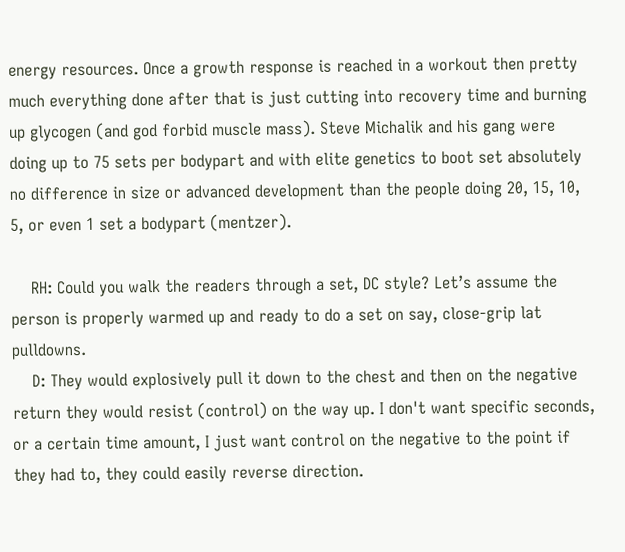energy resources. Once a growth response is reached in a workout then pretty much everything done after that is just cutting into recovery time and burning up glycogen (and god forbid muscle mass). Steve Michalik and his gang were doing up to 75 sets per bodypart and with elite genetics to boot set absolutely no difference in size or advanced development than the people doing 20, 15, 10, 5, or even 1 set a bodypart (mentzer).

    RH: Could you walk the readers through a set, DC style? Let’s assume the person is properly warmed up and ready to do a set on say, close-grip lat pulldowns.
    D: They would explosively pull it down to the chest and then on the negative return they would resist (control) on the way up. I don't want specific seconds, or a certain time amount, I just want control on the negative to the point if they had to, they could easily reverse direction.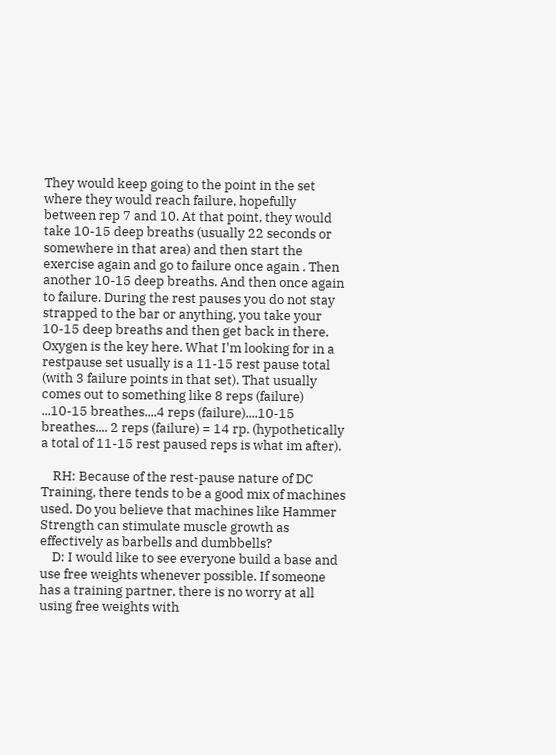They would keep going to the point in the set where they would reach failure, hopefully between rep 7 and 10. At that point, they would take 10-15 deep breaths (usually 22 seconds or somewhere in that area) and then start the exercise again and go to failure once again . Then another 10-15 deep breaths. And then once again to failure. During the rest pauses you do not stay strapped to the bar or anything, you take your 10-15 deep breaths and then get back in there. Oxygen is the key here. What I'm looking for in a restpause set usually is a 11-15 rest pause total (with 3 failure points in that set). That usually comes out to something like 8 reps (failure) ...10-15 breathes....4 reps (failure)....10-15 breathes.... 2 reps (failure) = 14 rp. (hypothetically a total of 11-15 rest paused reps is what im after).

    RH: Because of the rest-pause nature of DC Training, there tends to be a good mix of machines used. Do you believe that machines like Hammer Strength can stimulate muscle growth as effectively as barbells and dumbbells?
    D: I would like to see everyone build a base and use free weights whenever possible. If someone has a training partner, there is no worry at all using free weights with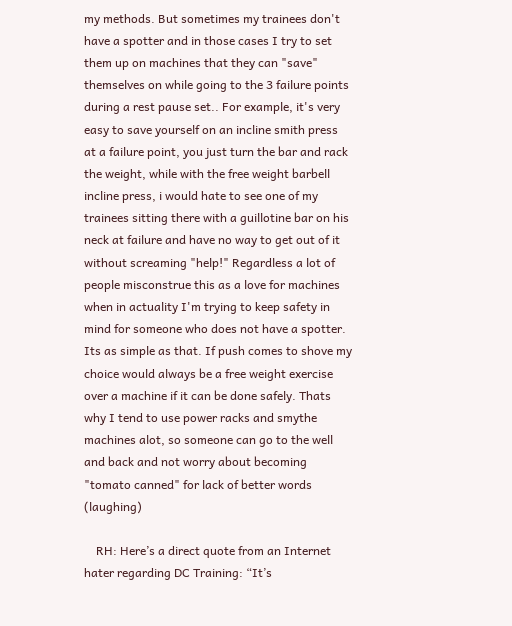my methods. But sometimes my trainees don't have a spotter and in those cases I try to set them up on machines that they can "save" themselves on while going to the 3 failure points during a rest pause set.. For example, it's very easy to save yourself on an incline smith press at a failure point, you just turn the bar and rack the weight, while with the free weight barbell incline press, i would hate to see one of my trainees sitting there with a guillotine bar on his neck at failure and have no way to get out of it without screaming "help!" Regardless a lot of people misconstrue this as a love for machines when in actuality I'm trying to keep safety in mind for someone who does not have a spotter. Its as simple as that. If push comes to shove my choice would always be a free weight exercise over a machine if it can be done safely. Thats why I tend to use power racks and smythe machines alot, so someone can go to the well and back and not worry about becoming "tomato canned" for lack of better words (laughing)

    RH: Here’s a direct quote from an Internet hater regarding DC Training: “It’s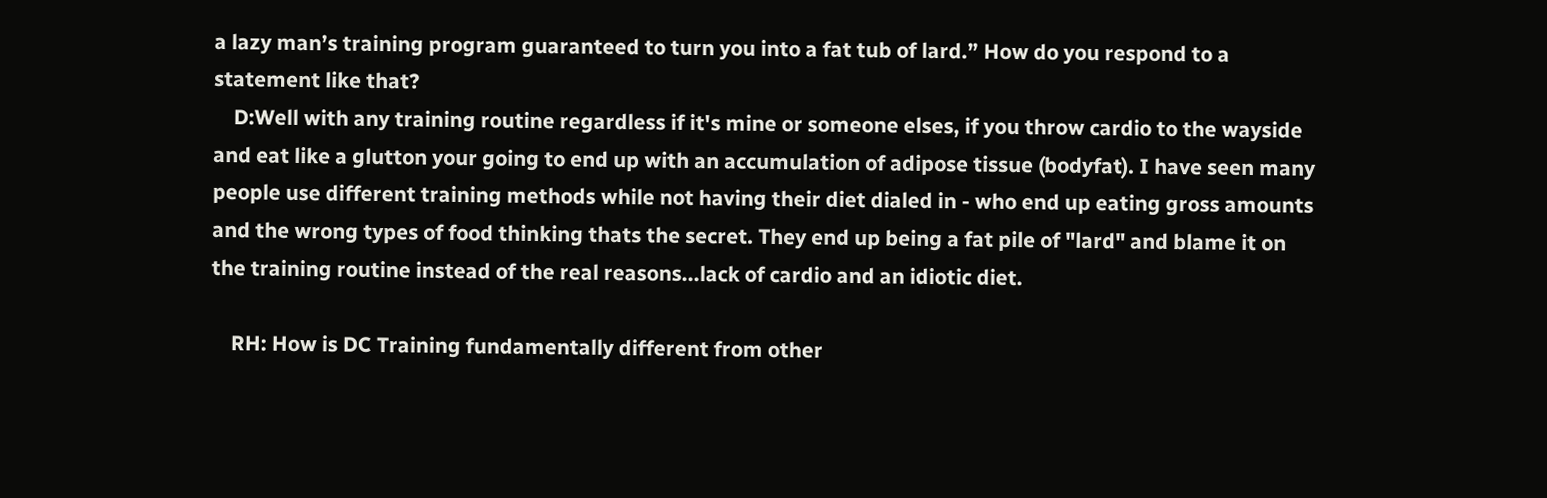a lazy man’s training program guaranteed to turn you into a fat tub of lard.” How do you respond to a statement like that?
    D:Well with any training routine regardless if it's mine or someone elses, if you throw cardio to the wayside and eat like a glutton your going to end up with an accumulation of adipose tissue (bodyfat). I have seen many people use different training methods while not having their diet dialed in - who end up eating gross amounts and the wrong types of food thinking thats the secret. They end up being a fat pile of "lard" and blame it on the training routine instead of the real reasons...lack of cardio and an idiotic diet.

    RH: How is DC Training fundamentally different from other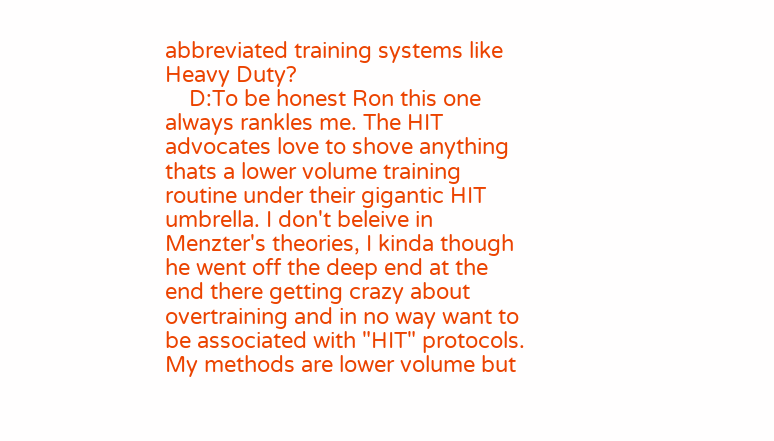abbreviated training systems like Heavy Duty?
    D:To be honest Ron this one always rankles me. The HIT advocates love to shove anything thats a lower volume training routine under their gigantic HIT umbrella. I don't beleive in Menzter's theories, I kinda though he went off the deep end at the end there getting crazy about overtraining and in no way want to be associated with "HIT" protocols. My methods are lower volume but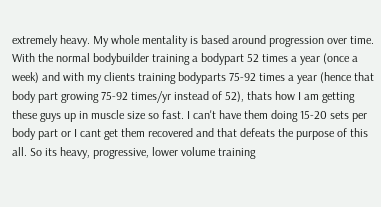extremely heavy. My whole mentality is based around progression over time. With the normal bodybuilder training a bodypart 52 times a year (once a week) and with my clients training bodyparts 75-92 times a year (hence that body part growing 75-92 times/yr instead of 52), thats how I am getting these guys up in muscle size so fast. I can't have them doing 15-20 sets per body part or I cant get them recovered and that defeats the purpose of this all. So its heavy, progressive, lower volume training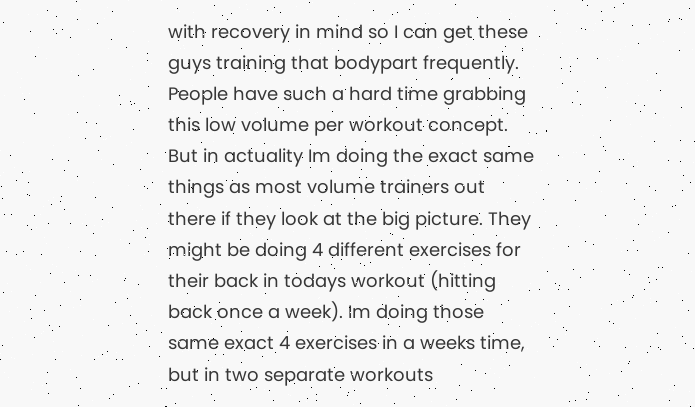with recovery in mind so I can get these guys training that bodypart frequently. People have such a hard time grabbing this low volume per workout concept. But in actuality Im doing the exact same things as most volume trainers out there if they look at the big picture. They might be doing 4 different exercises for their back in todays workout (hitting back once a week). Im doing those same exact 4 exercises in a weeks time, but in two separate workouts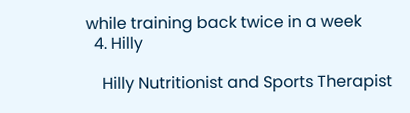while training back twice in a week
  4. Hilly

    Hilly Nutritionist and Sports Therapist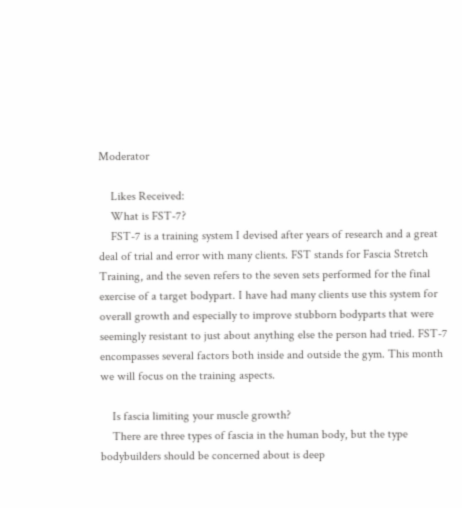Moderator

    Likes Received:
    What is FST-7?
    FST-7 is a training system I devised after years of research and a great deal of trial and error with many clients. FST stands for Fascia Stretch Training, and the seven refers to the seven sets performed for the final exercise of a target bodypart. I have had many clients use this system for overall growth and especially to improve stubborn bodyparts that were seemingly resistant to just about anything else the person had tried. FST-7 encompasses several factors both inside and outside the gym. This month we will focus on the training aspects.

    Is fascia limiting your muscle growth?
    There are three types of fascia in the human body, but the type bodybuilders should be concerned about is deep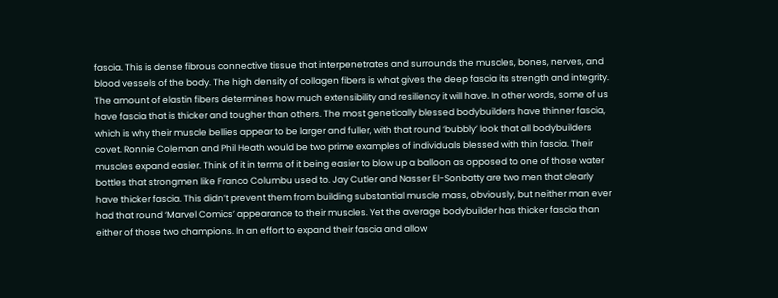fascia. This is dense fibrous connective tissue that interpenetrates and surrounds the muscles, bones, nerves, and blood vessels of the body. The high density of collagen fibers is what gives the deep fascia its strength and integrity. The amount of elastin fibers determines how much extensibility and resiliency it will have. In other words, some of us have fascia that is thicker and tougher than others. The most genetically blessed bodybuilders have thinner fascia, which is why their muscle bellies appear to be larger and fuller, with that round ‘bubbly’ look that all bodybuilders covet. Ronnie Coleman and Phil Heath would be two prime examples of individuals blessed with thin fascia. Their muscles expand easier. Think of it in terms of it being easier to blow up a balloon as opposed to one of those water bottles that strongmen like Franco Columbu used to. Jay Cutler and Nasser El-Sonbatty are two men that clearly have thicker fascia. This didn’t prevent them from building substantial muscle mass, obviously, but neither man ever had that round ‘Marvel Comics’ appearance to their muscles. Yet the average bodybuilder has thicker fascia than either of those two champions. In an effort to expand their fascia and allow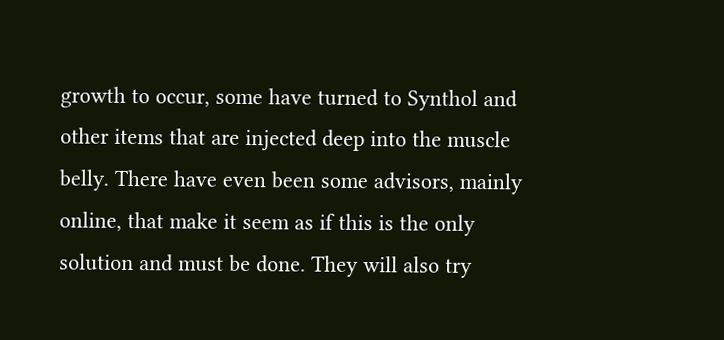growth to occur, some have turned to Synthol and other items that are injected deep into the muscle belly. There have even been some advisors, mainly online, that make it seem as if this is the only solution and must be done. They will also try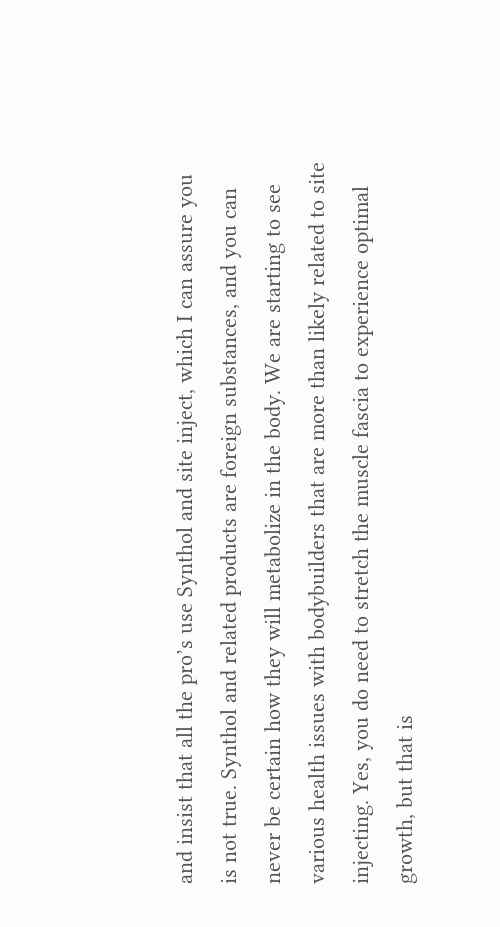and insist that all the pro’s use Synthol and site inject, which I can assure you is not true. Synthol and related products are foreign substances, and you can never be certain how they will metabolize in the body. We are starting to see various health issues with bodybuilders that are more than likely related to site injecting. Yes, you do need to stretch the muscle fascia to experience optimal growth, but that is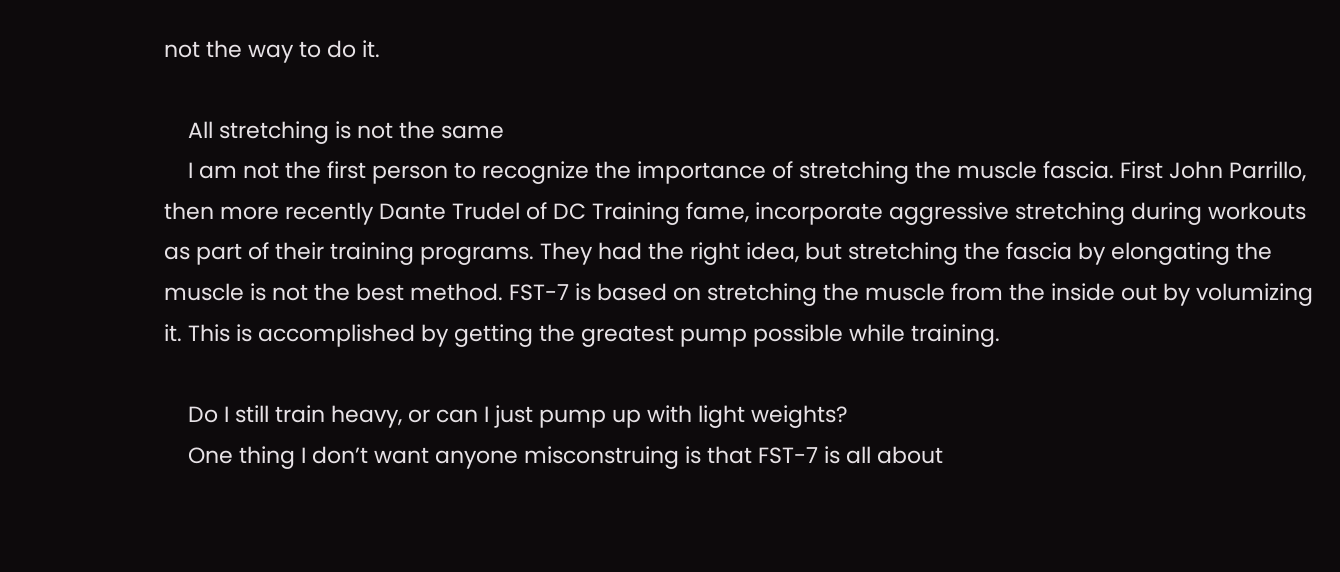not the way to do it.

    All stretching is not the same
    I am not the first person to recognize the importance of stretching the muscle fascia. First John Parrillo, then more recently Dante Trudel of DC Training fame, incorporate aggressive stretching during workouts as part of their training programs. They had the right idea, but stretching the fascia by elongating the muscle is not the best method. FST-7 is based on stretching the muscle from the inside out by volumizing it. This is accomplished by getting the greatest pump possible while training.

    Do I still train heavy, or can I just pump up with light weights?
    One thing I don’t want anyone misconstruing is that FST-7 is all about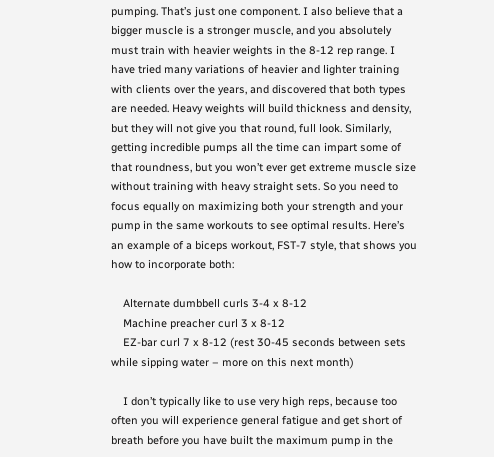pumping. That’s just one component. I also believe that a bigger muscle is a stronger muscle, and you absolutely must train with heavier weights in the 8-12 rep range. I have tried many variations of heavier and lighter training with clients over the years, and discovered that both types are needed. Heavy weights will build thickness and density, but they will not give you that round, full look. Similarly, getting incredible pumps all the time can impart some of that roundness, but you won’t ever get extreme muscle size without training with heavy straight sets. So you need to focus equally on maximizing both your strength and your pump in the same workouts to see optimal results. Here’s an example of a biceps workout, FST-7 style, that shows you how to incorporate both:

    Alternate dumbbell curls 3-4 x 8-12
    Machine preacher curl 3 x 8-12
    EZ-bar curl 7 x 8-12 (rest 30-45 seconds between sets while sipping water – more on this next month)

    I don’t typically like to use very high reps, because too often you will experience general fatigue and get short of breath before you have built the maximum pump in the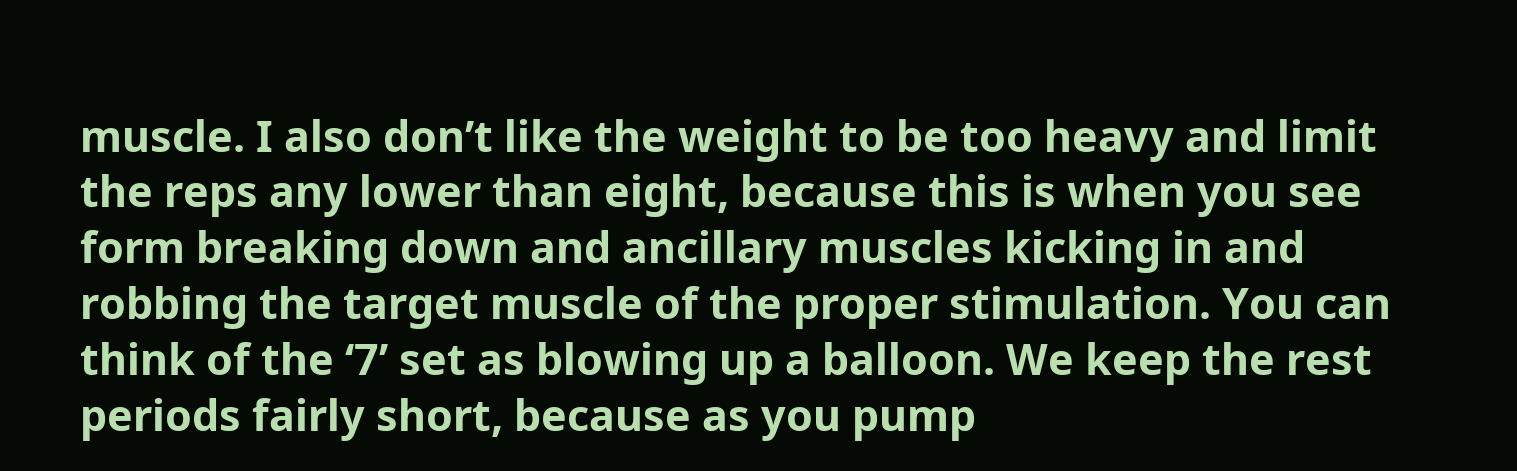muscle. I also don’t like the weight to be too heavy and limit the reps any lower than eight, because this is when you see form breaking down and ancillary muscles kicking in and robbing the target muscle of the proper stimulation. You can think of the ‘7’ set as blowing up a balloon. We keep the rest periods fairly short, because as you pump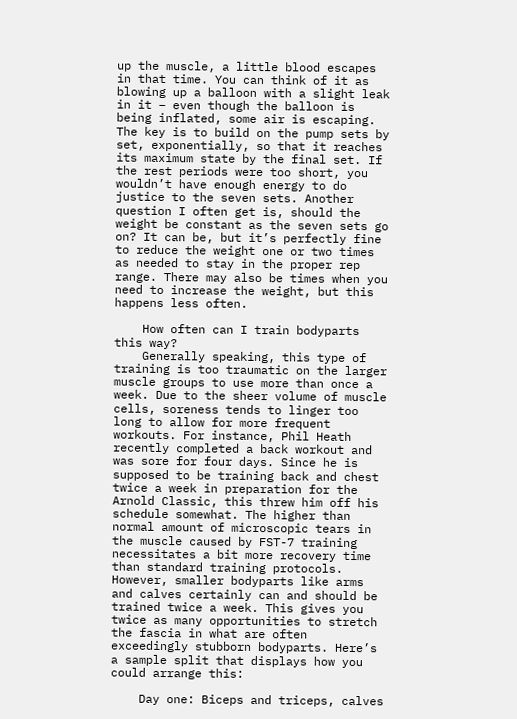up the muscle, a little blood escapes in that time. You can think of it as blowing up a balloon with a slight leak in it – even though the balloon is being inflated, some air is escaping. The key is to build on the pump sets by set, exponentially, so that it reaches its maximum state by the final set. If the rest periods were too short, you wouldn’t have enough energy to do justice to the seven sets. Another question I often get is, should the weight be constant as the seven sets go on? It can be, but it’s perfectly fine to reduce the weight one or two times as needed to stay in the proper rep range. There may also be times when you need to increase the weight, but this happens less often.

    How often can I train bodyparts this way?
    Generally speaking, this type of training is too traumatic on the larger muscle groups to use more than once a week. Due to the sheer volume of muscle cells, soreness tends to linger too long to allow for more frequent workouts. For instance, Phil Heath recently completed a back workout and was sore for four days. Since he is supposed to be training back and chest twice a week in preparation for the Arnold Classic, this threw him off his schedule somewhat. The higher than normal amount of microscopic tears in the muscle caused by FST-7 training necessitates a bit more recovery time than standard training protocols. However, smaller bodyparts like arms and calves certainly can and should be trained twice a week. This gives you twice as many opportunities to stretch the fascia in what are often exceedingly stubborn bodyparts. Here’s a sample split that displays how you could arrange this:

    Day one: Biceps and triceps, calves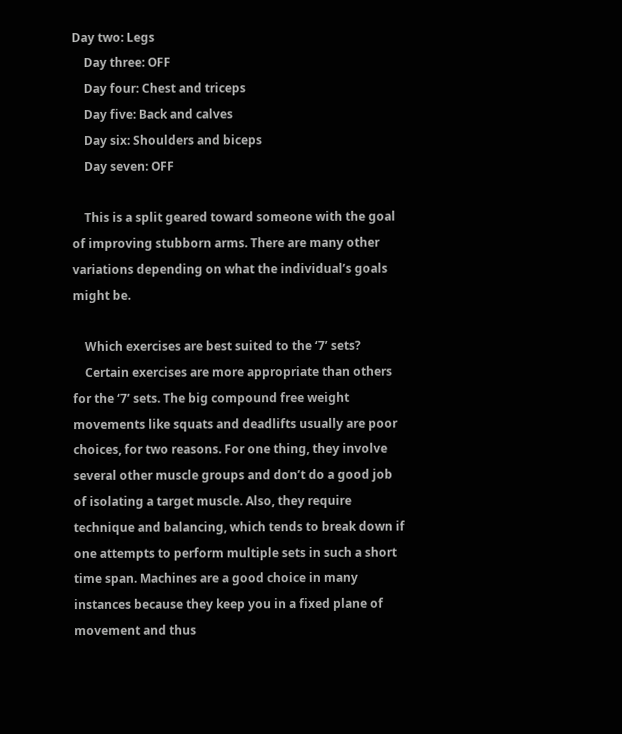Day two: Legs
    Day three: OFF
    Day four: Chest and triceps
    Day five: Back and calves
    Day six: Shoulders and biceps
    Day seven: OFF

    This is a split geared toward someone with the goal of improving stubborn arms. There are many other variations depending on what the individual’s goals might be.

    Which exercises are best suited to the ‘7’ sets?
    Certain exercises are more appropriate than others for the ‘7’ sets. The big compound free weight movements like squats and deadlifts usually are poor choices, for two reasons. For one thing, they involve several other muscle groups and don’t do a good job of isolating a target muscle. Also, they require technique and balancing, which tends to break down if one attempts to perform multiple sets in such a short time span. Machines are a good choice in many instances because they keep you in a fixed plane of movement and thus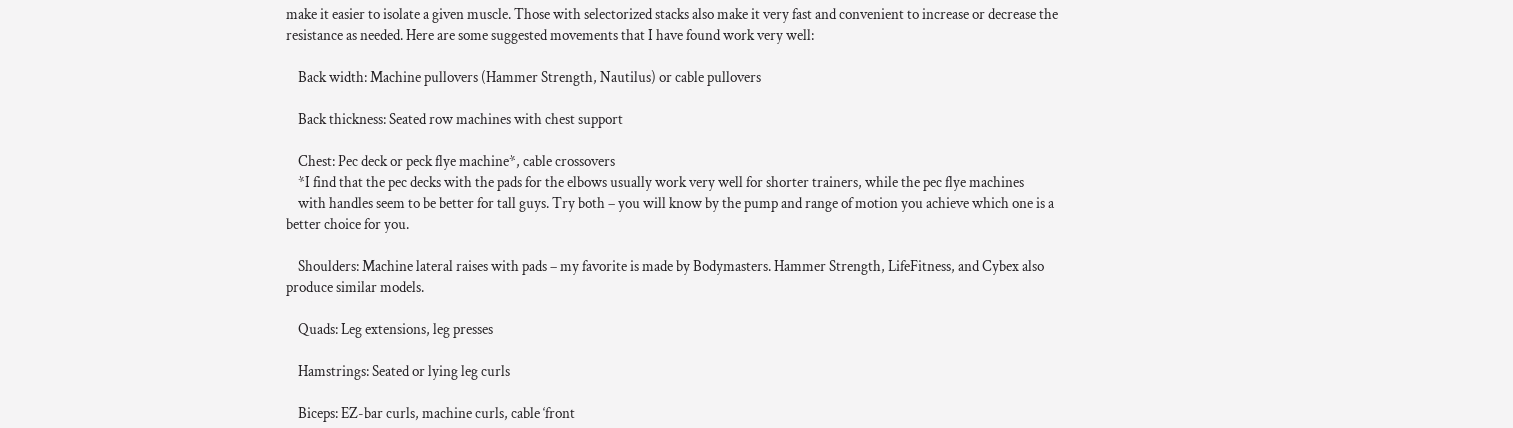make it easier to isolate a given muscle. Those with selectorized stacks also make it very fast and convenient to increase or decrease the resistance as needed. Here are some suggested movements that I have found work very well:

    Back width: Machine pullovers (Hammer Strength, Nautilus) or cable pullovers

    Back thickness: Seated row machines with chest support

    Chest: Pec deck or peck flye machine*, cable crossovers
    *I find that the pec decks with the pads for the elbows usually work very well for shorter trainers, while the pec flye machines
    with handles seem to be better for tall guys. Try both – you will know by the pump and range of motion you achieve which one is a better choice for you.

    Shoulders: Machine lateral raises with pads – my favorite is made by Bodymasters. Hammer Strength, LifeFitness, and Cybex also produce similar models.

    Quads: Leg extensions, leg presses

    Hamstrings: Seated or lying leg curls

    Biceps: EZ-bar curls, machine curls, cable ‘front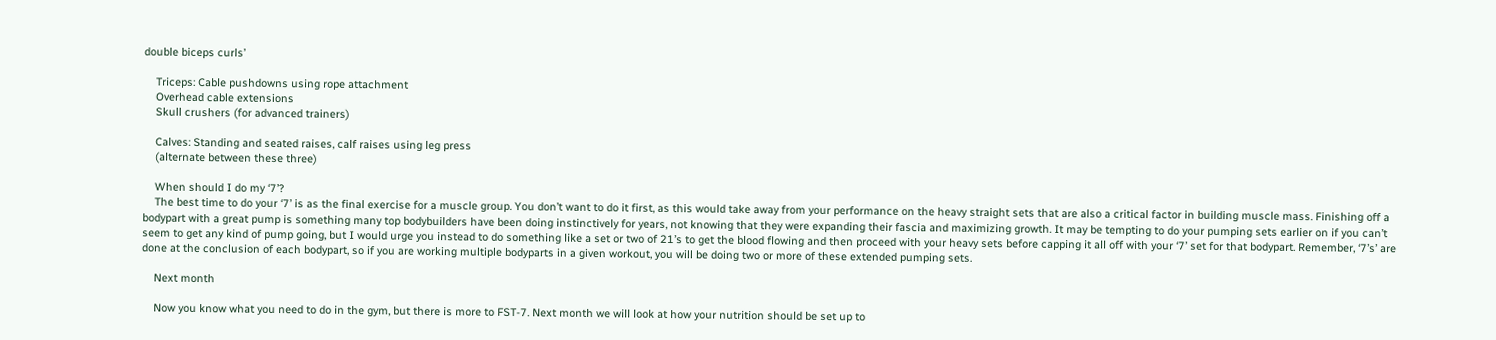double biceps curls’

    Triceps: Cable pushdowns using rope attachment
    Overhead cable extensions
    Skull crushers (for advanced trainers)

    Calves: Standing and seated raises, calf raises using leg press
    (alternate between these three)

    When should I do my ‘7’?
    The best time to do your ‘7’ is as the final exercise for a muscle group. You don’t want to do it first, as this would take away from your performance on the heavy straight sets that are also a critical factor in building muscle mass. Finishing off a bodypart with a great pump is something many top bodybuilders have been doing instinctively for years, not knowing that they were expanding their fascia and maximizing growth. It may be tempting to do your pumping sets earlier on if you can’t seem to get any kind of pump going, but I would urge you instead to do something like a set or two of 21’s to get the blood flowing and then proceed with your heavy sets before capping it all off with your ‘7’ set for that bodypart. Remember, ‘7’s’ are done at the conclusion of each bodypart, so if you are working multiple bodyparts in a given workout, you will be doing two or more of these extended pumping sets.

    Next month

    Now you know what you need to do in the gym, but there is more to FST-7. Next month we will look at how your nutrition should be set up to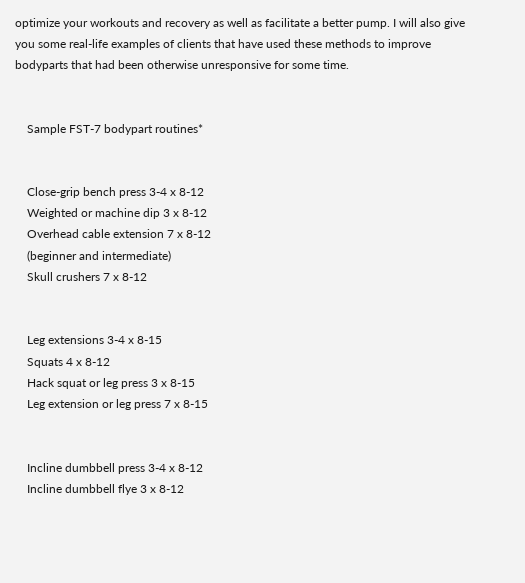optimize your workouts and recovery as well as facilitate a better pump. I will also give you some real-life examples of clients that have used these methods to improve bodyparts that had been otherwise unresponsive for some time.


    Sample FST-7 bodypart routines*


    Close-grip bench press 3-4 x 8-12
    Weighted or machine dip 3 x 8-12
    Overhead cable extension 7 x 8-12
    (beginner and intermediate)
    Skull crushers 7 x 8-12


    Leg extensions 3-4 x 8-15
    Squats 4 x 8-12
    Hack squat or leg press 3 x 8-15
    Leg extension or leg press 7 x 8-15


    Incline dumbbell press 3-4 x 8-12
    Incline dumbbell flye 3 x 8-12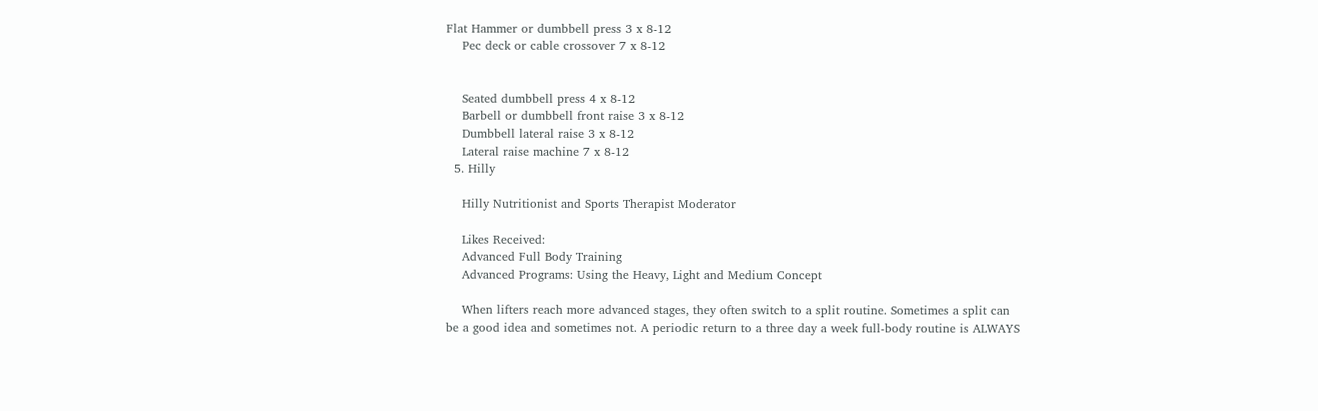Flat Hammer or dumbbell press 3 x 8-12
    Pec deck or cable crossover 7 x 8-12


    Seated dumbbell press 4 x 8-12
    Barbell or dumbbell front raise 3 x 8-12
    Dumbbell lateral raise 3 x 8-12
    Lateral raise machine 7 x 8-12
  5. Hilly

    Hilly Nutritionist and Sports Therapist Moderator

    Likes Received:
    Advanced Full Body Training
    Advanced Programs: Using the Heavy, Light and Medium Concept

    When lifters reach more advanced stages, they often switch to a split routine. Sometimes a split can be a good idea and sometimes not. A periodic return to a three day a week full-body routine is ALWAYS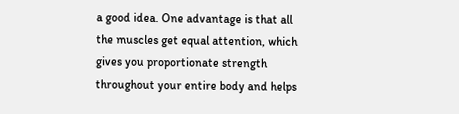a good idea. One advantage is that all the muscles get equal attention, which gives you proportionate strength throughout your entire body and helps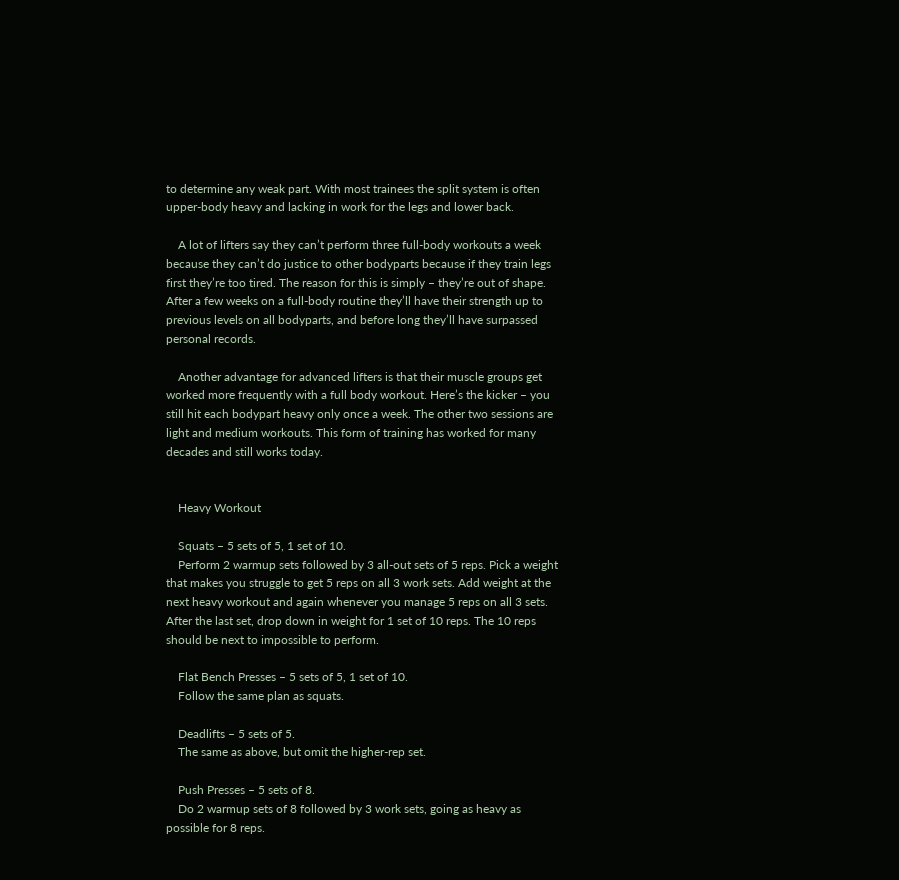to determine any weak part. With most trainees the split system is often upper-body heavy and lacking in work for the legs and lower back.

    A lot of lifters say they can’t perform three full-body workouts a week because they can’t do justice to other bodyparts because if they train legs first they’re too tired. The reason for this is simply – they’re out of shape. After a few weeks on a full-body routine they’ll have their strength up to previous levels on all bodyparts, and before long they’ll have surpassed personal records.

    Another advantage for advanced lifters is that their muscle groups get worked more frequently with a full body workout. Here’s the kicker – you still hit each bodypart heavy only once a week. The other two sessions are light and medium workouts. This form of training has worked for many decades and still works today.


    Heavy Workout

    Squats – 5 sets of 5, 1 set of 10.
    Perform 2 warmup sets followed by 3 all-out sets of 5 reps. Pick a weight that makes you struggle to get 5 reps on all 3 work sets. Add weight at the next heavy workout and again whenever you manage 5 reps on all 3 sets. After the last set, drop down in weight for 1 set of 10 reps. The 10 reps should be next to impossible to perform.

    Flat Bench Presses – 5 sets of 5, 1 set of 10.
    Follow the same plan as squats.

    Deadlifts – 5 sets of 5.
    The same as above, but omit the higher-rep set.

    Push Presses – 5 sets of 8.
    Do 2 warmup sets of 8 followed by 3 work sets, going as heavy as possible for 8 reps.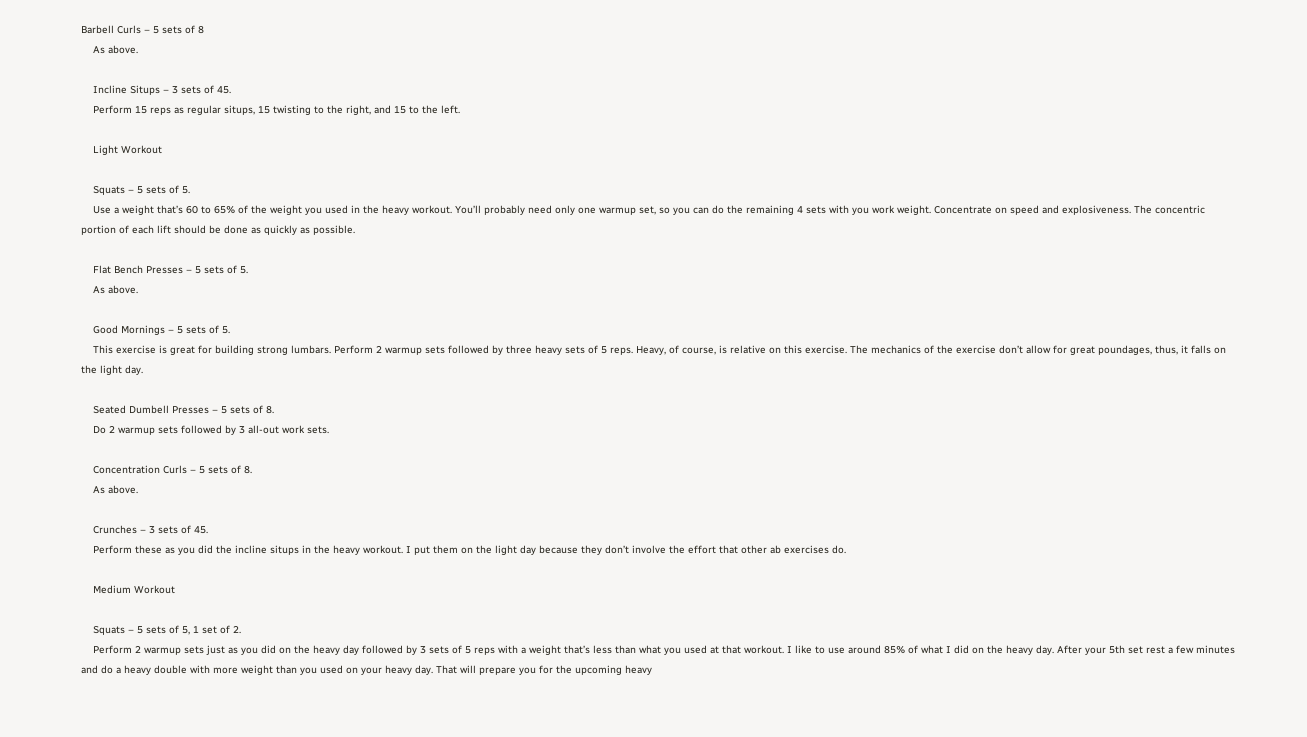Barbell Curls – 5 sets of 8
    As above.

    Incline Situps – 3 sets of 45.
    Perform 15 reps as regular situps, 15 twisting to the right, and 15 to the left.

    Light Workout

    Squats – 5 sets of 5.
    Use a weight that’s 60 to 65% of the weight you used in the heavy workout. You’ll probably need only one warmup set, so you can do the remaining 4 sets with you work weight. Concentrate on speed and explosiveness. The concentric portion of each lift should be done as quickly as possible.

    Flat Bench Presses – 5 sets of 5.
    As above.

    Good Mornings – 5 sets of 5.
    This exercise is great for building strong lumbars. Perform 2 warmup sets followed by three heavy sets of 5 reps. Heavy, of course, is relative on this exercise. The mechanics of the exercise don’t allow for great poundages, thus, it falls on the light day.

    Seated Dumbell Presses – 5 sets of 8.
    Do 2 warmup sets followed by 3 all-out work sets.

    Concentration Curls – 5 sets of 8.
    As above.

    Crunches – 3 sets of 45.
    Perform these as you did the incline situps in the heavy workout. I put them on the light day because they don’t involve the effort that other ab exercises do.

    Medium Workout

    Squats – 5 sets of 5, 1 set of 2.
    Perform 2 warmup sets just as you did on the heavy day followed by 3 sets of 5 reps with a weight that’s less than what you used at that workout. I like to use around 85% of what I did on the heavy day. After your 5th set rest a few minutes and do a heavy double with more weight than you used on your heavy day. That will prepare you for the upcoming heavy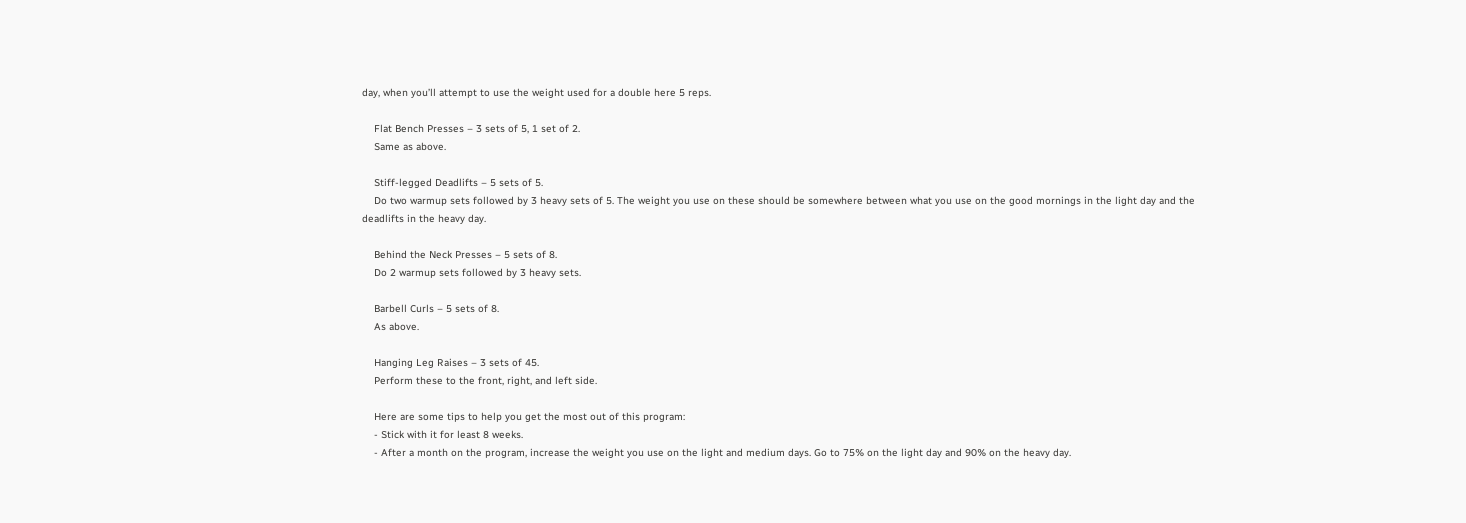day, when you’ll attempt to use the weight used for a double here 5 reps.

    Flat Bench Presses – 3 sets of 5, 1 set of 2.
    Same as above.

    Stiff-legged Deadlifts – 5 sets of 5.
    Do two warmup sets followed by 3 heavy sets of 5. The weight you use on these should be somewhere between what you use on the good mornings in the light day and the deadlifts in the heavy day.

    Behind the Neck Presses – 5 sets of 8.
    Do 2 warmup sets followed by 3 heavy sets.

    Barbell Curls – 5 sets of 8.
    As above.

    Hanging Leg Raises – 3 sets of 45.
    Perform these to the front, right, and left side.

    Here are some tips to help you get the most out of this program:
    - Stick with it for least 8 weeks.
    - After a month on the program, increase the weight you use on the light and medium days. Go to 75% on the light day and 90% on the heavy day.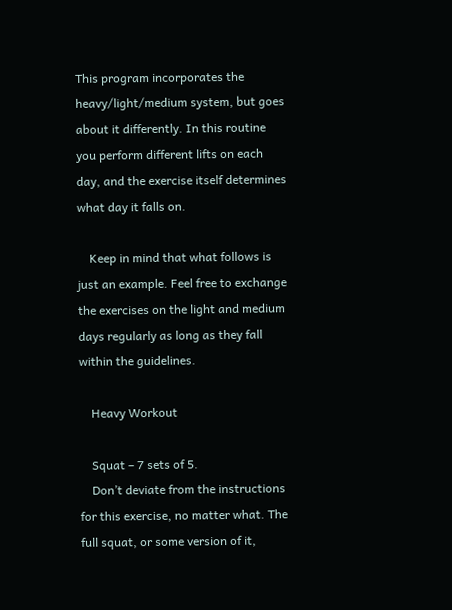This program incorporates the heavy/light/medium system, but goes about it differently. In this routine you perform different lifts on each day, and the exercise itself determines what day it falls on.

    Keep in mind that what follows is just an example. Feel free to exchange the exercises on the light and medium days regularly as long as they fall within the guidelines.

    Heavy Workout

    Squat – 7 sets of 5.
    Don’t deviate from the instructions for this exercise, no matter what. The full squat, or some version of it,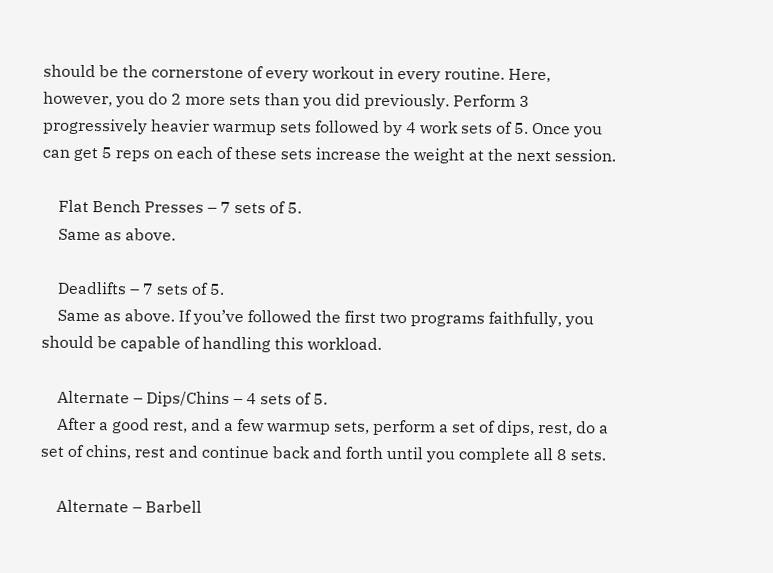should be the cornerstone of every workout in every routine. Here, however, you do 2 more sets than you did previously. Perform 3 progressively heavier warmup sets followed by 4 work sets of 5. Once you can get 5 reps on each of these sets increase the weight at the next session.

    Flat Bench Presses – 7 sets of 5.
    Same as above.

    Deadlifts – 7 sets of 5.
    Same as above. If you’ve followed the first two programs faithfully, you should be capable of handling this workload.

    Alternate – Dips/Chins – 4 sets of 5.
    After a good rest, and a few warmup sets, perform a set of dips, rest, do a set of chins, rest and continue back and forth until you complete all 8 sets.

    Alternate – Barbell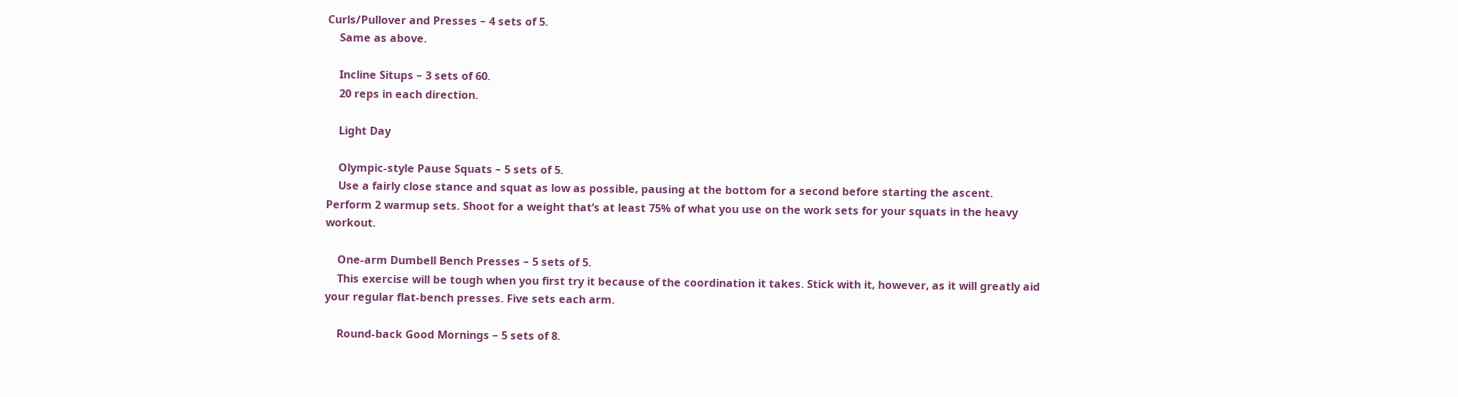Curls/Pullover and Presses – 4 sets of 5.
    Same as above.

    Incline Situps – 3 sets of 60.
    20 reps in each direction.

    Light Day

    Olympic-style Pause Squats – 5 sets of 5.
    Use a fairly close stance and squat as low as possible, pausing at the bottom for a second before starting the ascent. Perform 2 warmup sets. Shoot for a weight that’s at least 75% of what you use on the work sets for your squats in the heavy workout.

    One-arm Dumbell Bench Presses – 5 sets of 5.
    This exercise will be tough when you first try it because of the coordination it takes. Stick with it, however, as it will greatly aid your regular flat-bench presses. Five sets each arm.

    Round-back Good Mornings – 5 sets of 8.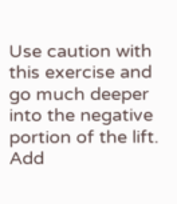Use caution with this exercise and go much deeper into the negative portion of the lift. Add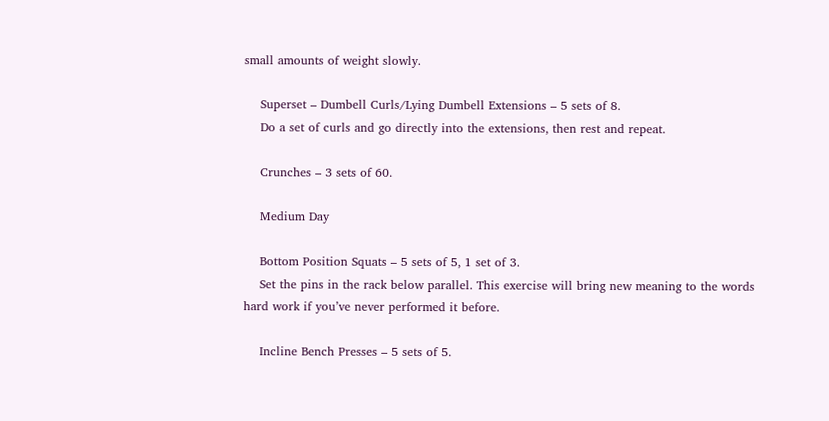small amounts of weight slowly.

    Superset – Dumbell Curls/Lying Dumbell Extensions – 5 sets of 8.
    Do a set of curls and go directly into the extensions, then rest and repeat.

    Crunches – 3 sets of 60.

    Medium Day

    Bottom Position Squats – 5 sets of 5, 1 set of 3.
    Set the pins in the rack below parallel. This exercise will bring new meaning to the words hard work if you’ve never performed it before.

    Incline Bench Presses – 5 sets of 5.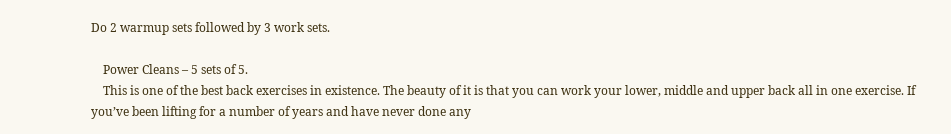Do 2 warmup sets followed by 3 work sets.

    Power Cleans – 5 sets of 5.
    This is one of the best back exercises in existence. The beauty of it is that you can work your lower, middle and upper back all in one exercise. If you’ve been lifting for a number of years and have never done any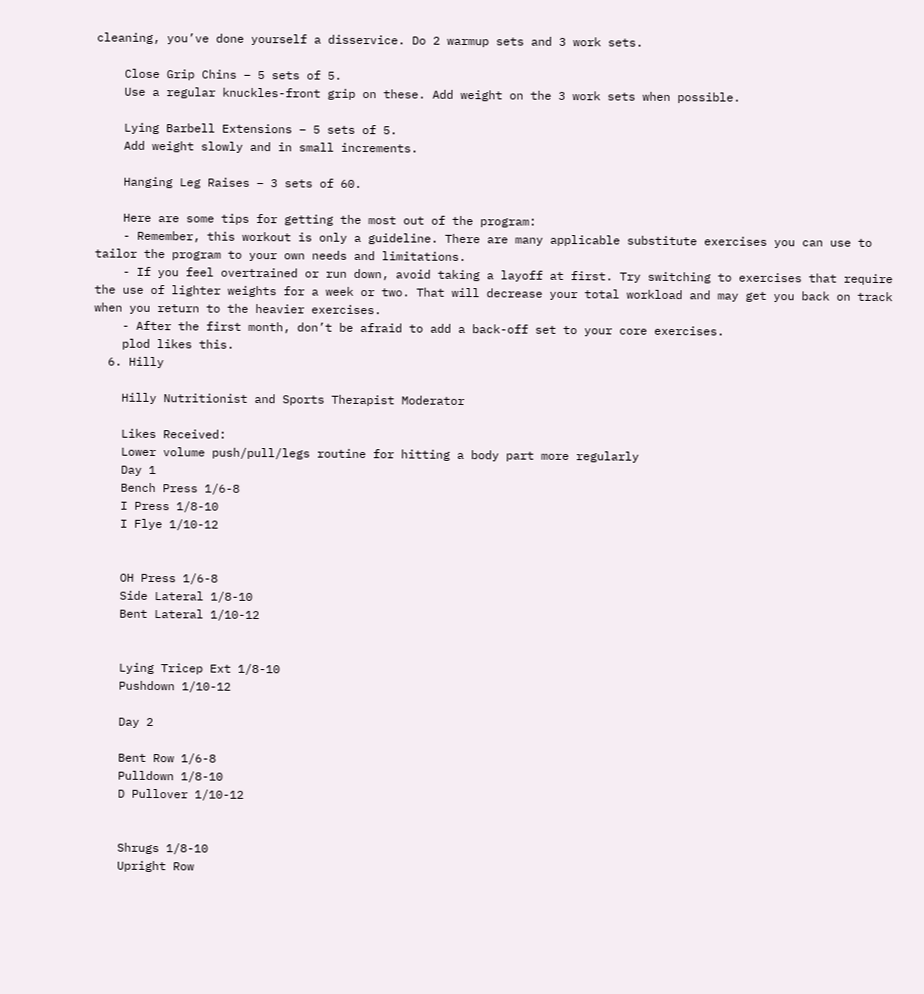cleaning, you’ve done yourself a disservice. Do 2 warmup sets and 3 work sets.

    Close Grip Chins – 5 sets of 5.
    Use a regular knuckles-front grip on these. Add weight on the 3 work sets when possible.

    Lying Barbell Extensions – 5 sets of 5.
    Add weight slowly and in small increments.

    Hanging Leg Raises – 3 sets of 60.

    Here are some tips for getting the most out of the program:
    - Remember, this workout is only a guideline. There are many applicable substitute exercises you can use to tailor the program to your own needs and limitations.
    - If you feel overtrained or run down, avoid taking a layoff at first. Try switching to exercises that require the use of lighter weights for a week or two. That will decrease your total workload and may get you back on track when you return to the heavier exercises.
    - After the first month, don’t be afraid to add a back-off set to your core exercises.
    plod likes this.
  6. Hilly

    Hilly Nutritionist and Sports Therapist Moderator

    Likes Received:
    Lower volume push/pull/legs routine for hitting a body part more regularly
    Day 1
    Bench Press 1/6-8
    I Press 1/8-10
    I Flye 1/10-12


    OH Press 1/6-8
    Side Lateral 1/8-10
    Bent Lateral 1/10-12


    Lying Tricep Ext 1/8-10
    Pushdown 1/10-12

    Day 2

    Bent Row 1/6-8
    Pulldown 1/8-10
    D Pullover 1/10-12


    Shrugs 1/8-10
    Upright Row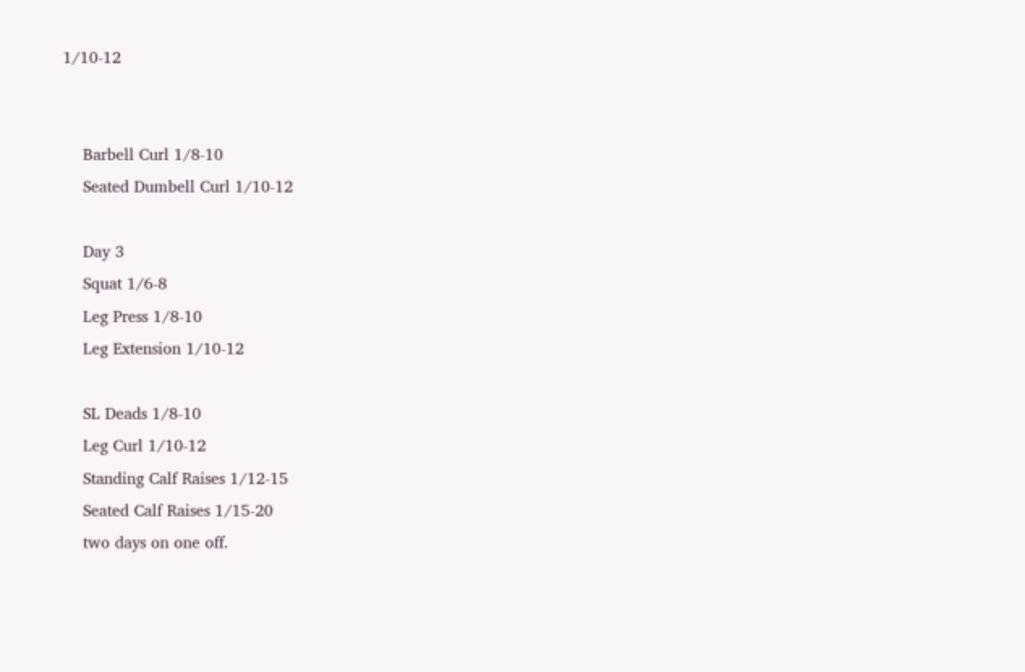1/10-12


    Barbell Curl 1/8-10
    Seated Dumbell Curl 1/10-12

    Day 3
    Squat 1/6-8
    Leg Press 1/8-10
    Leg Extension 1/10-12

    SL Deads 1/8-10
    Leg Curl 1/10-12
    Standing Calf Raises 1/12-15
    Seated Calf Raises 1/15-20
    two days on one off.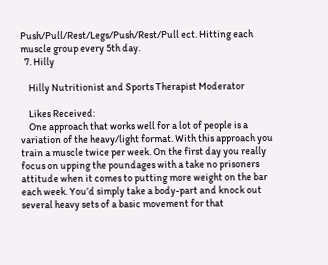Push/Pull/Rest/Legs/Push/Rest/Pull ect. Hitting each muscle group every 5th day.
  7. Hilly

    Hilly Nutritionist and Sports Therapist Moderator

    Likes Received:
    One approach that works well for a lot of people is a variation of the heavy/light format. With this approach you train a muscle twice per week. On the first day you really focus on upping the poundages with a take no prisoners attitude when it comes to putting more weight on the bar each week. You’d simply take a body-part and knock out several heavy sets of a basic movement for that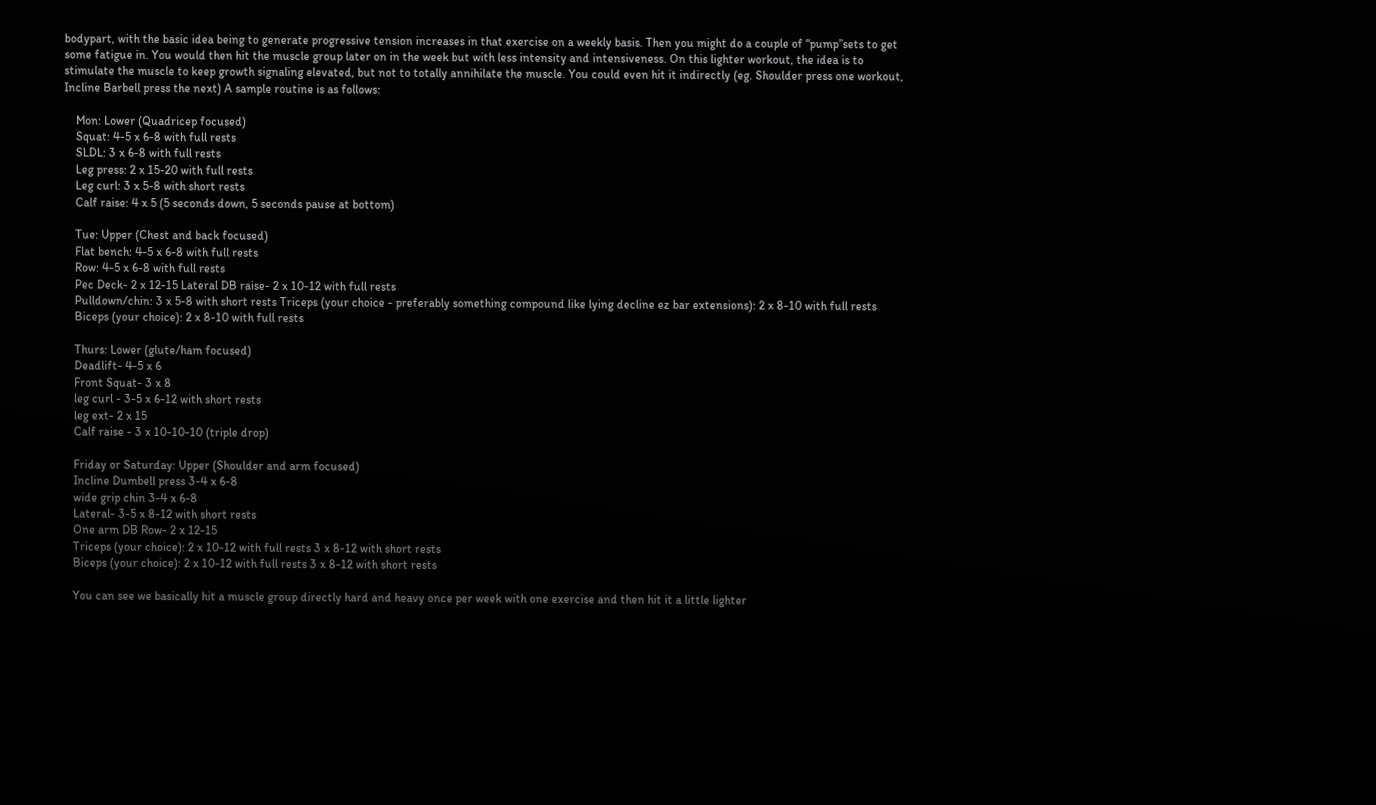bodypart, with the basic idea being to generate progressive tension increases in that exercise on a weekly basis. Then you might do a couple of “pump”sets to get some fatigue in. You would then hit the muscle group later on in the week but with less intensity and intensiveness. On this lighter workout, the idea is to stimulate the muscle to keep growth signaling elevated, but not to totally annihilate the muscle. You could even hit it indirectly (eg. Shoulder press one workout, Incline Barbell press the next) A sample routine is as follows:

    Mon: Lower (Quadricep focused)
    Squat: 4-5 x 6-8 with full rests
    SLDL: 3 x 6-8 with full rests
    Leg press: 2 x 15-20 with full rests
    Leg curl: 3 x 5-8 with short rests
    Calf raise: 4 x 5 (5 seconds down, 5 seconds pause at bottom)

    Tue: Upper (Chest and back focused)
    Flat bench: 4-5 x 6-8 with full rests
    Row: 4-5 x 6-8 with full rests
    Pec Deck- 2 x 12-15 Lateral DB raise- 2 x 10-12 with full rests
    Pulldown/chin: 3 x 5-8 with short rests Triceps (your choice - preferably something compound like lying decline ez bar extensions): 2 x 8-10 with full rests
    Biceps (your choice): 2 x 8-10 with full rests

    Thurs: Lower (glute/ham focused)
    Deadlift- 4-5 x 6
    Front Squat- 3 x 8
    leg curl - 3-5 x 6-12 with short rests
    leg ext- 2 x 15
    Calf raise - 3 x 10-10-10 (triple drop)

    Friday or Saturday: Upper (Shoulder and arm focused)
    Incline Dumbell press 3-4 x 6-8
    wide grip chin 3-4 x 6-8
    Lateral- 3-5 x 8-12 with short rests
    One arm DB Row- 2 x 12-15
    Triceps (your choice): 2 x 10-12 with full rests 3 x 8-12 with short rests
    Biceps (your choice): 2 x 10-12 with full rests 3 x 8-12 with short rests

    You can see we basically hit a muscle group directly hard and heavy once per week with one exercise and then hit it a little lighter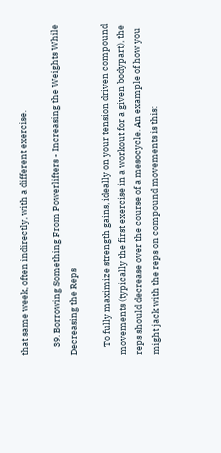that same week, often indirectly, with a different exercise.

    39. Borrowing Something From Powerlifters - Increasing the Weights While Decreasing the Reps

    To fully maximize strength gains, ideally on your tension driven compound movements (typically the first exercise in a workout for a given bodypart), the reps should decrease over the course of a mesocycle. An example of how you might jack with the reps on compound movements is this: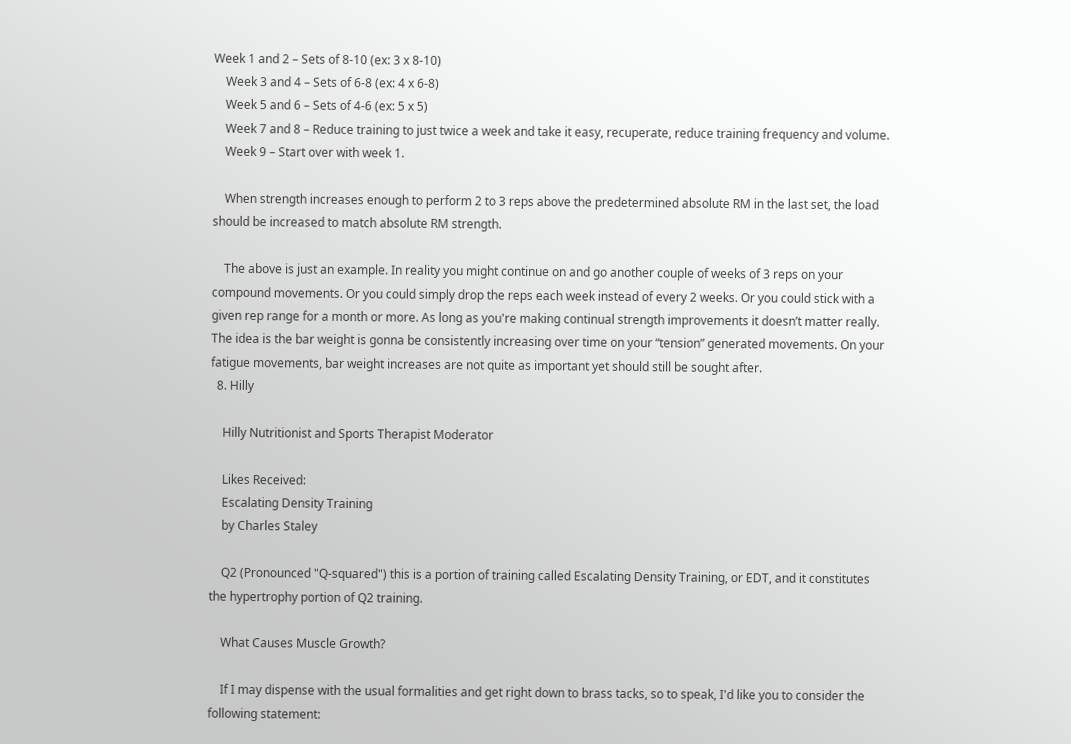Week 1 and 2 – Sets of 8-10 (ex: 3 x 8-10)
    Week 3 and 4 – Sets of 6-8 (ex: 4 x 6-8)
    Week 5 and 6 – Sets of 4-6 (ex: 5 x 5)
    Week 7 and 8 – Reduce training to just twice a week and take it easy, recuperate, reduce training frequency and volume.
    Week 9 – Start over with week 1.

    When strength increases enough to perform 2 to 3 reps above the predetermined absolute RM in the last set, the load should be increased to match absolute RM strength.

    The above is just an example. In reality you might continue on and go another couple of weeks of 3 reps on your compound movements. Or you could simply drop the reps each week instead of every 2 weeks. Or you could stick with a given rep range for a month or more. As long as you're making continual strength improvements it doesn’t matter really. The idea is the bar weight is gonna be consistently increasing over time on your “tension” generated movements. On your fatigue movements, bar weight increases are not quite as important yet should still be sought after.
  8. Hilly

    Hilly Nutritionist and Sports Therapist Moderator

    Likes Received:
    Escalating Density Training
    by Charles Staley

    Q2 (Pronounced "Q-squared") this is a portion of training called Escalating Density Training, or EDT, and it constitutes the hypertrophy portion of Q2 training.

    What Causes Muscle Growth?

    If I may dispense with the usual formalities and get right down to brass tacks, so to speak, I'd like you to consider the following statement: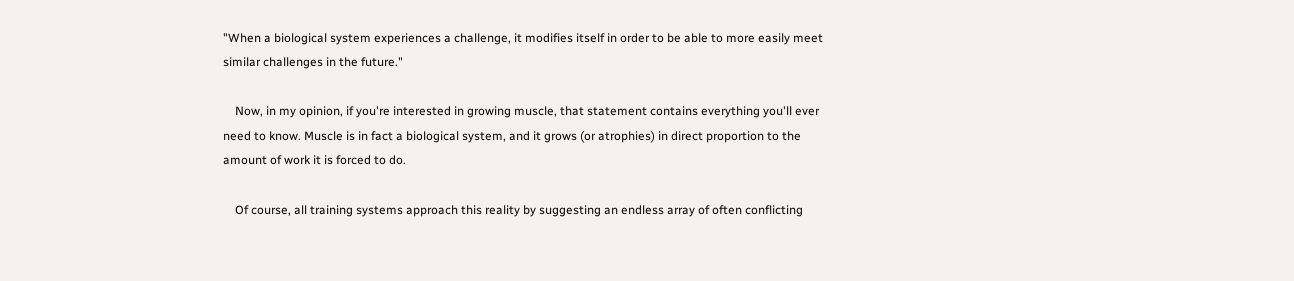"When a biological system experiences a challenge, it modifies itself in order to be able to more easily meet similar challenges in the future."

    Now, in my opinion, if you're interested in growing muscle, that statement contains everything you'll ever need to know. Muscle is in fact a biological system, and it grows (or atrophies) in direct proportion to the amount of work it is forced to do.

    Of course, all training systems approach this reality by suggesting an endless array of often conflicting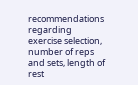recommendations regarding exercise selection, number of reps and sets, length of rest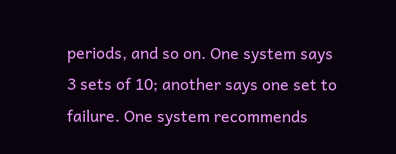periods, and so on. One system says 3 sets of 10; another says one set to failure. One system recommends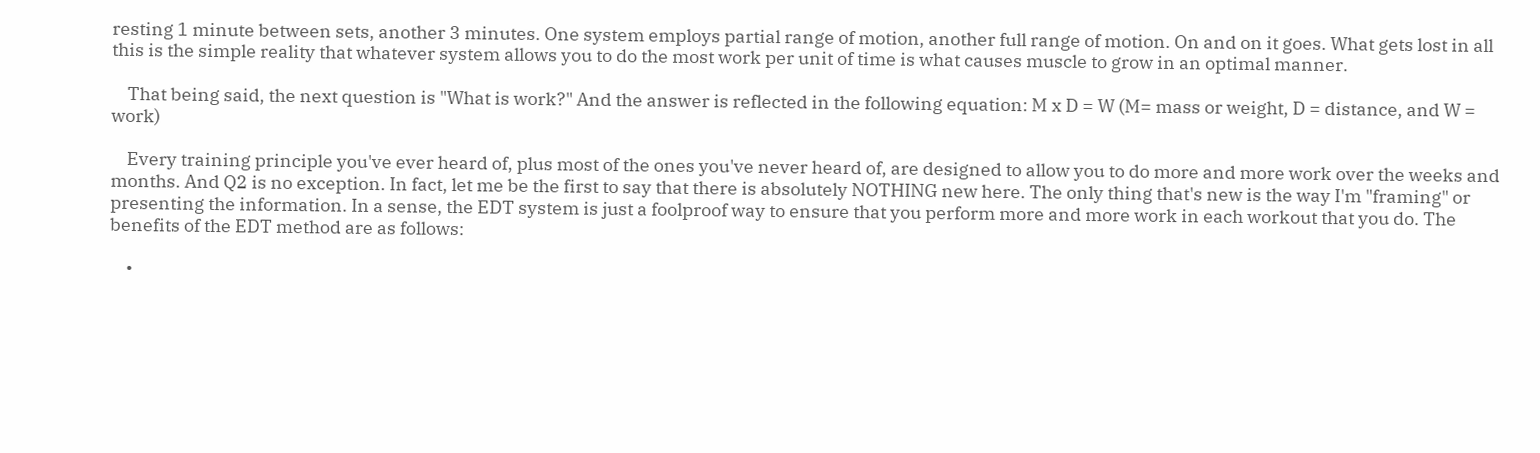resting 1 minute between sets, another 3 minutes. One system employs partial range of motion, another full range of motion. On and on it goes. What gets lost in all this is the simple reality that whatever system allows you to do the most work per unit of time is what causes muscle to grow in an optimal manner.

    That being said, the next question is "What is work?" And the answer is reflected in the following equation: M x D = W (M= mass or weight, D = distance, and W = work)

    Every training principle you've ever heard of, plus most of the ones you've never heard of, are designed to allow you to do more and more work over the weeks and months. And Q2 is no exception. In fact, let me be the first to say that there is absolutely NOTHING new here. The only thing that's new is the way I'm "framing" or presenting the information. In a sense, the EDT system is just a foolproof way to ensure that you perform more and more work in each workout that you do. The benefits of the EDT method are as follows:

    •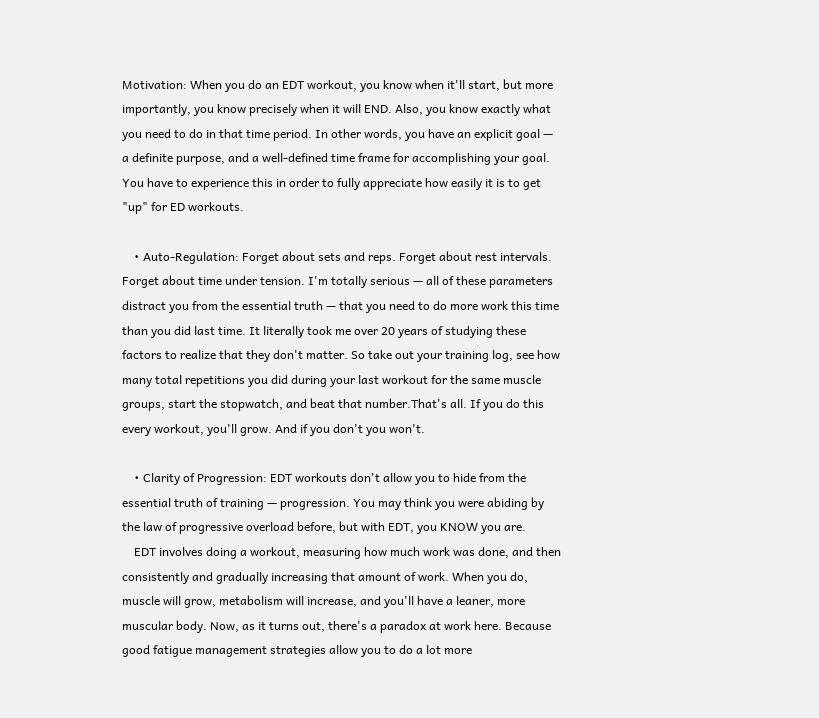Motivation: When you do an EDT workout, you know when it'll start, but more importantly, you know precisely when it will END. Also, you know exactly what you need to do in that time period. In other words, you have an explicit goal — a definite purpose, and a well-defined time frame for accomplishing your goal. You have to experience this in order to fully appreciate how easily it is to get "up" for ED workouts.

    • Auto-Regulation: Forget about sets and reps. Forget about rest intervals. Forget about time under tension. I'm totally serious — all of these parameters distract you from the essential truth — that you need to do more work this time than you did last time. It literally took me over 20 years of studying these factors to realize that they don't matter. So take out your training log, see how many total repetitions you did during your last workout for the same muscle groups, start the stopwatch, and beat that number.That's all. If you do this every workout, you'll grow. And if you don't you won't.

    • Clarity of Progression: EDT workouts don't allow you to hide from the essential truth of training — progression. You may think you were abiding by the law of progressive overload before, but with EDT, you KNOW you are.
    EDT involves doing a workout, measuring how much work was done, and then consistently and gradually increasing that amount of work. When you do, muscle will grow, metabolism will increase, and you'll have a leaner, more muscular body. Now, as it turns out, there's a paradox at work here. Because good fatigue management strategies allow you to do a lot more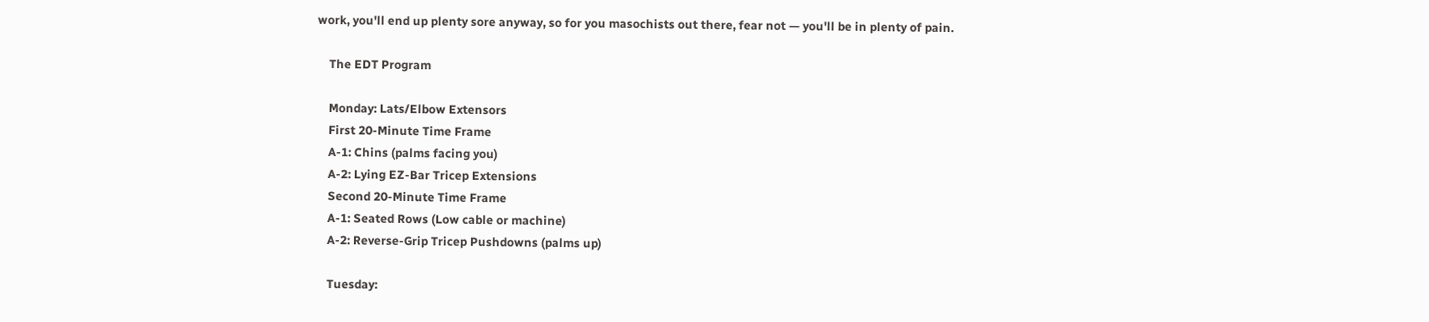work, you'll end up plenty sore anyway, so for you masochists out there, fear not — you'll be in plenty of pain.

    The EDT Program

    Monday: Lats/Elbow Extensors
    First 20-Minute Time Frame
    A-1: Chins (palms facing you)
    A-2: Lying EZ-Bar Tricep Extensions
    Second 20-Minute Time Frame
    A-1: Seated Rows (Low cable or machine)
    A-2: Reverse-Grip Tricep Pushdowns (palms up)

    Tuesday: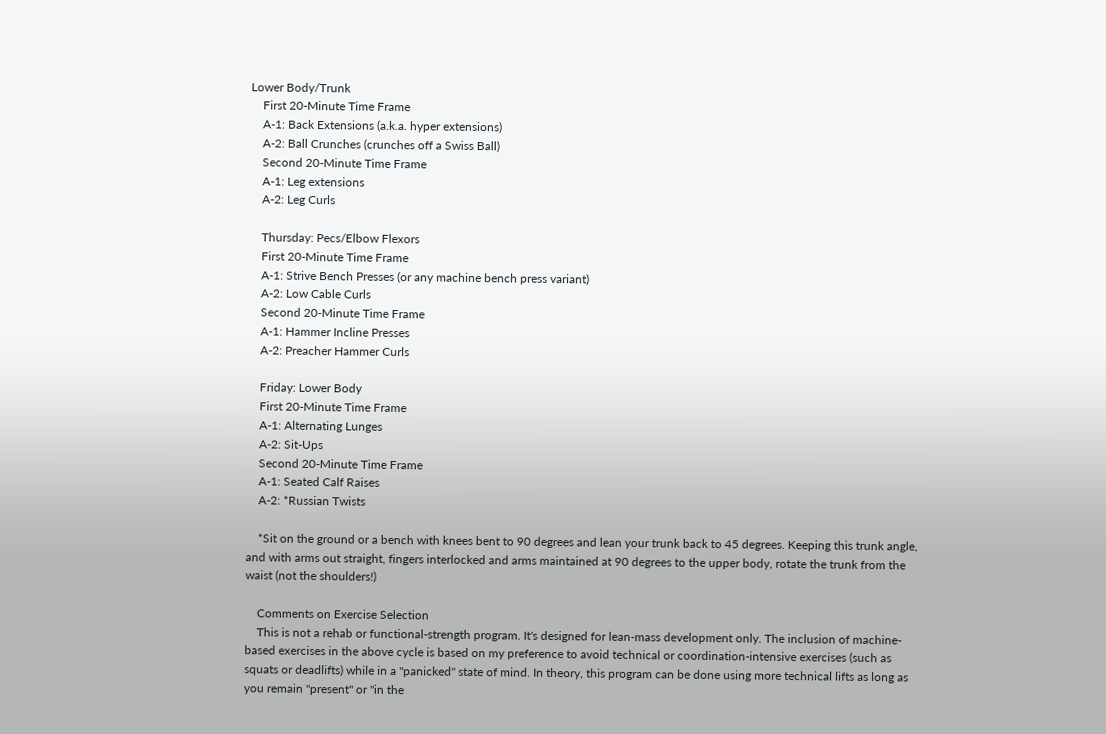Lower Body/Trunk
    First 20-Minute Time Frame
    A-1: Back Extensions (a.k.a. hyper extensions)
    A-2: Ball Crunches (crunches off a Swiss Ball)
    Second 20-Minute Time Frame
    A-1: Leg extensions
    A-2: Leg Curls

    Thursday: Pecs/Elbow Flexors
    First 20-Minute Time Frame
    A-1: Strive Bench Presses (or any machine bench press variant)
    A-2: Low Cable Curls
    Second 20-Minute Time Frame
    A-1: Hammer Incline Presses
    A-2: Preacher Hammer Curls

    Friday: Lower Body
    First 20-Minute Time Frame
    A-1: Alternating Lunges
    A-2: Sit-Ups
    Second 20-Minute Time Frame
    A-1: Seated Calf Raises
    A-2: *Russian Twists

    *Sit on the ground or a bench with knees bent to 90 degrees and lean your trunk back to 45 degrees. Keeping this trunk angle, and with arms out straight, fingers interlocked and arms maintained at 90 degrees to the upper body, rotate the trunk from the waist (not the shoulders!)

    Comments on Exercise Selection
    This is not a rehab or functional-strength program. It's designed for lean-mass development only. The inclusion of machine-based exercises in the above cycle is based on my preference to avoid technical or coordination-intensive exercises (such as squats or deadlifts) while in a "panicked" state of mind. In theory, this program can be done using more technical lifts as long as you remain "present" or "in the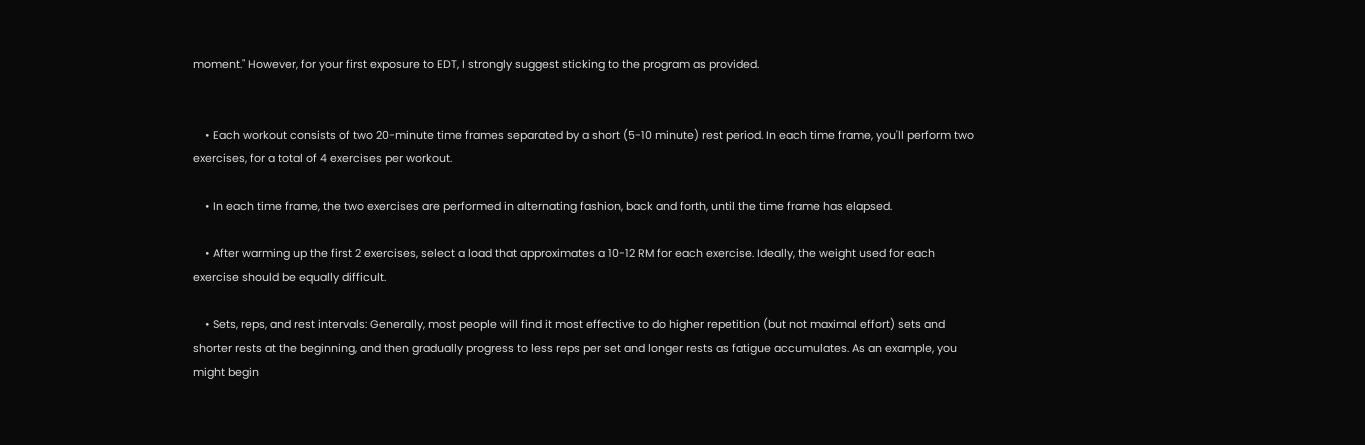moment." However, for your first exposure to EDT, I strongly suggest sticking to the program as provided.


    • Each workout consists of two 20-minute time frames separated by a short (5-10 minute) rest period. In each time frame, you'll perform two exercises, for a total of 4 exercises per workout.

    • In each time frame, the two exercises are performed in alternating fashion, back and forth, until the time frame has elapsed.

    • After warming up the first 2 exercises, select a load that approximates a 10-12 RM for each exercise. Ideally, the weight used for each exercise should be equally difficult.

    • Sets, reps, and rest intervals: Generally, most people will find it most effective to do higher repetition (but not maximal effort) sets and shorter rests at the beginning, and then gradually progress to less reps per set and longer rests as fatigue accumulates. As an example, you might begin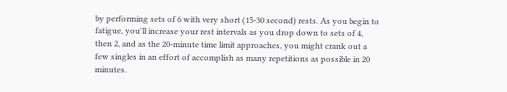by performing sets of 6 with very short (15-30 second) rests. As you begin to fatigue, you'll increase your rest intervals as you drop down to sets of 4, then 2, and as the 20-minute time limit approaches, you might crank out a few singles in an effort of accomplish as many repetitions as possible in 20 minutes.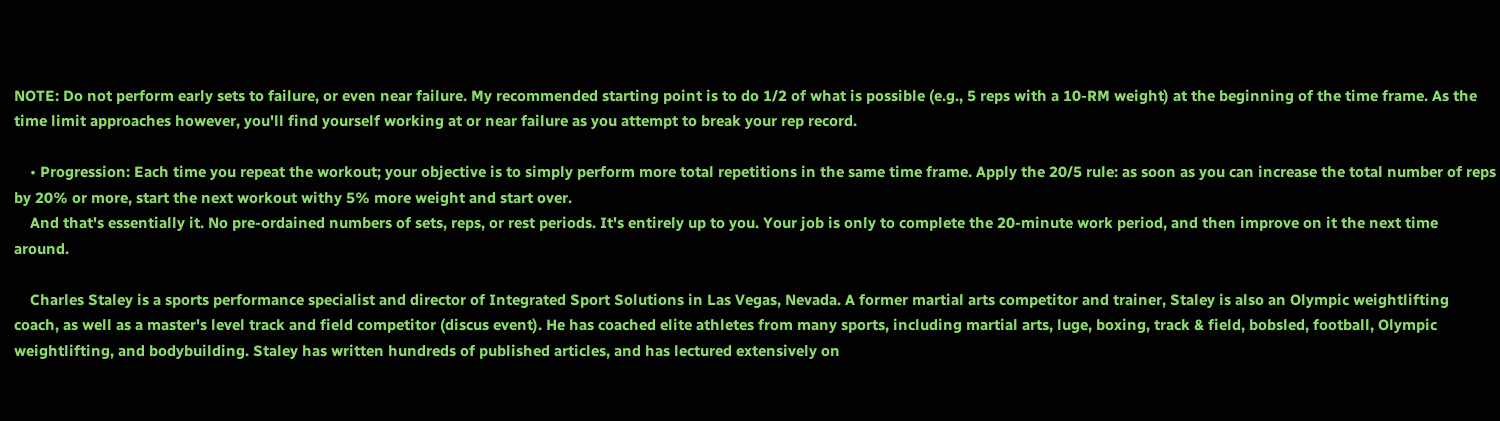NOTE: Do not perform early sets to failure, or even near failure. My recommended starting point is to do 1/2 of what is possible (e.g., 5 reps with a 10-RM weight) at the beginning of the time frame. As the time limit approaches however, you'll find yourself working at or near failure as you attempt to break your rep record.

    • Progression: Each time you repeat the workout; your objective is to simply perform more total repetitions in the same time frame. Apply the 20/5 rule: as soon as you can increase the total number of reps by 20% or more, start the next workout withy 5% more weight and start over.
    And that's essentially it. No pre-ordained numbers of sets, reps, or rest periods. It's entirely up to you. Your job is only to complete the 20-minute work period, and then improve on it the next time around.

    Charles Staley is a sports performance specialist and director of Integrated Sport Solutions in Las Vegas, Nevada. A former martial arts competitor and trainer, Staley is also an Olympic weightlifting coach, as well as a master's level track and field competitor (discus event). He has coached elite athletes from many sports, including martial arts, luge, boxing, track & field, bobsled, football, Olympic weightlifting, and bodybuilding. Staley has written hundreds of published articles, and has lectured extensively on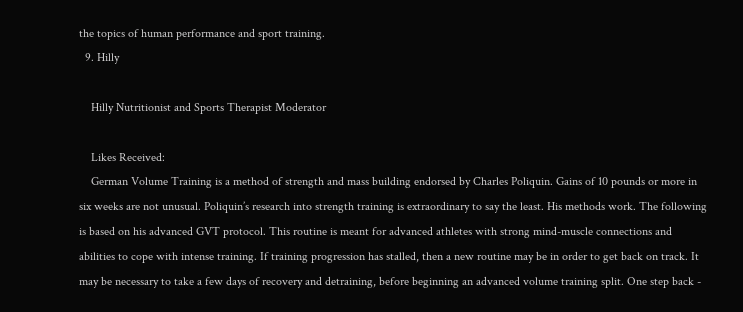the topics of human performance and sport training.
  9. Hilly

    Hilly Nutritionist and Sports Therapist Moderator

    Likes Received:
    German Volume Training is a method of strength and mass building endorsed by Charles Poliquin. Gains of 10 pounds or more in six weeks are not unusual. Poliquin’s research into strength training is extraordinary to say the least. His methods work. The following is based on his advanced GVT protocol. This routine is meant for advanced athletes with strong mind-muscle connections and abilities to cope with intense training. If training progression has stalled, then a new routine may be in order to get back on track. It may be necessary to take a few days of recovery and detraining, before beginning an advanced volume training split. One step back -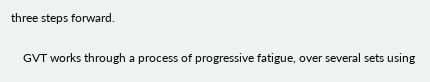three steps forward.

    GVT works through a process of progressive fatigue, over several sets using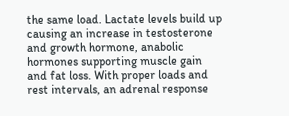the same load. Lactate levels build up causing an increase in testosterone and growth hormone, anabolic hormones supporting muscle gain and fat loss. With proper loads and rest intervals, an adrenal response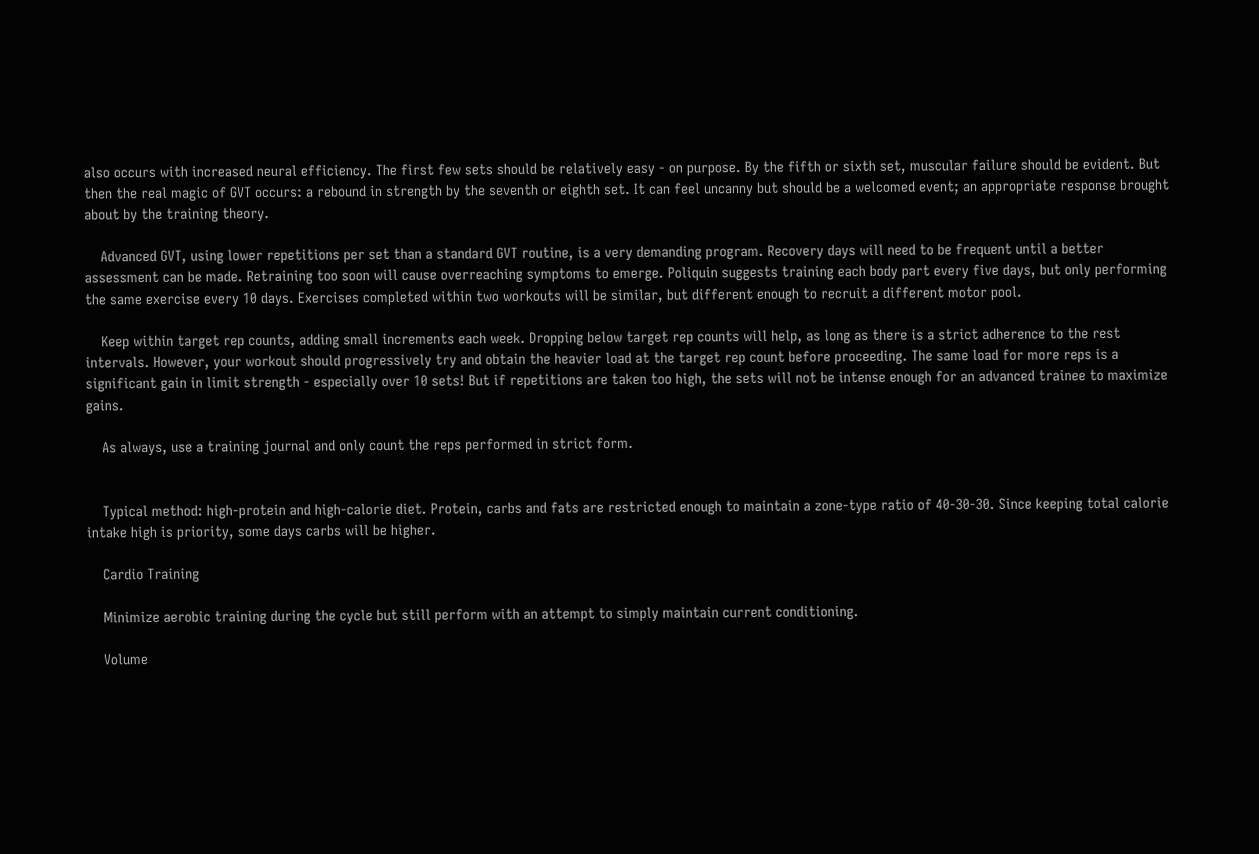also occurs with increased neural efficiency. The first few sets should be relatively easy - on purpose. By the fifth or sixth set, muscular failure should be evident. But then the real magic of GVT occurs: a rebound in strength by the seventh or eighth set. It can feel uncanny but should be a welcomed event; an appropriate response brought about by the training theory.

    Advanced GVT, using lower repetitions per set than a standard GVT routine, is a very demanding program. Recovery days will need to be frequent until a better assessment can be made. Retraining too soon will cause overreaching symptoms to emerge. Poliquin suggests training each body part every five days, but only performing the same exercise every 10 days. Exercises completed within two workouts will be similar, but different enough to recruit a different motor pool.

    Keep within target rep counts, adding small increments each week. Dropping below target rep counts will help, as long as there is a strict adherence to the rest intervals. However, your workout should progressively try and obtain the heavier load at the target rep count before proceeding. The same load for more reps is a significant gain in limit strength - especially over 10 sets! But if repetitions are taken too high, the sets will not be intense enough for an advanced trainee to maximize gains.

    As always, use a training journal and only count the reps performed in strict form.


    Typical method: high-protein and high-calorie diet. Protein, carbs and fats are restricted enough to maintain a zone-type ratio of 40-30-30. Since keeping total calorie intake high is priority, some days carbs will be higher.

    Cardio Training

    Minimize aerobic training during the cycle but still perform with an attempt to simply maintain current conditioning.

    Volume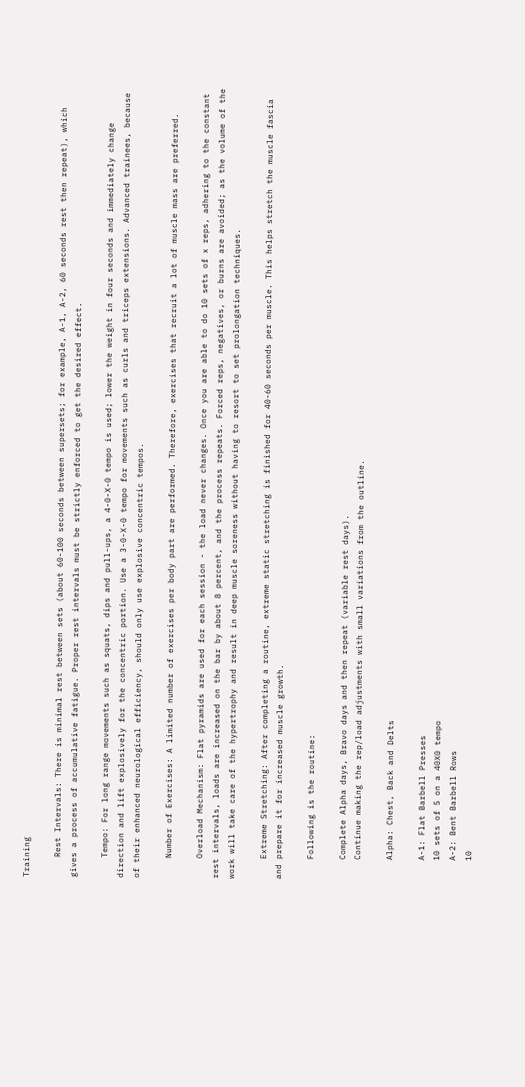Training

    Rest Intervals: There is minimal rest between sets (about 60-100 seconds between supersets; for example, A-1, A-2, 60 seconds rest then repeat), which gives a process of accumulative fatigue. Proper rest intervals must be strictly enforced to get the desired effect.

    Tempo: For long range movements such as squats, dips and pull-ups, a 4-0-X-0 tempo is used; lower the weight in four seconds and immediately change direction and lift explosively for the concentric portion. Use a 3-0-X-0 tempo for movements such as curls and triceps extensions. Advanced trainees, because of their enhanced neurological efficiency, should only use explosive concentric tempos.

    Number of Exercises: A limited number of exercises per body part are performed. Therefore, exercises that recruit a lot of muscle mass are preferred.

    Overload Mechanism: Flat pyramids are used for each session - the load never changes. Once you are able to do 10 sets of x reps, adhering to the constant rest intervals, loads are increased on the bar by about 8 percent, and the process repeats. Forced reps, negatives, or burns are avoided; as the volume of the work will take care of the hypertrophy and result in deep muscle soreness without having to resort to set prolongation techniques.

    Extreme Stretching: After completing a routine, extreme static stretching is finished for 40-60 seconds per muscle. This helps stretch the muscle fascia and prepare it for increased muscle growth.

    Following is the routine:

    Complete Alpha days, Bravo days and then repeat (variable rest days).
    Continue making the rep/load adjustments with small variations from the outline.

    Alpha: Chest, Back and Delts

    A-1: Flat Barbell Presses
    10 sets of 5 on a 40X0 tempo
    A-2: Bent Barbell Rows
    10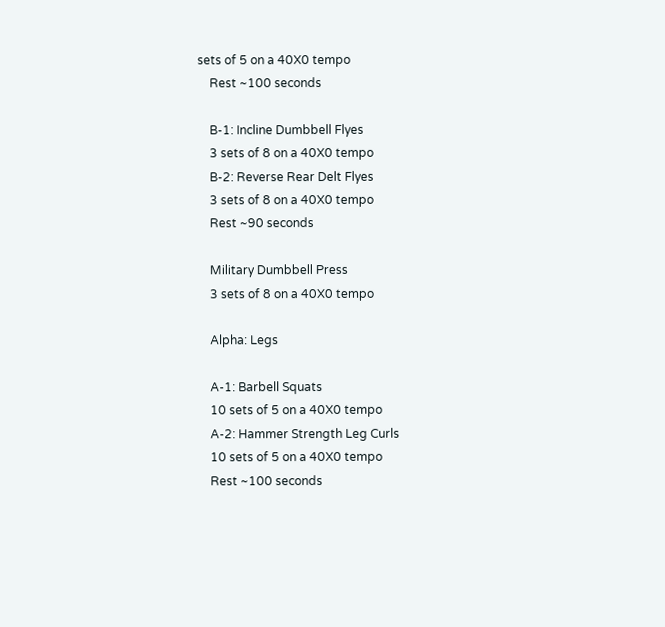sets of 5 on a 40X0 tempo
    Rest ~100 seconds

    B-1: Incline Dumbbell Flyes
    3 sets of 8 on a 40X0 tempo
    B-2: Reverse Rear Delt Flyes
    3 sets of 8 on a 40X0 tempo
    Rest ~90 seconds

    Military Dumbbell Press
    3 sets of 8 on a 40X0 tempo

    Alpha: Legs

    A-1: Barbell Squats
    10 sets of 5 on a 40X0 tempo
    A-2: Hammer Strength Leg Curls
    10 sets of 5 on a 40X0 tempo
    Rest ~100 seconds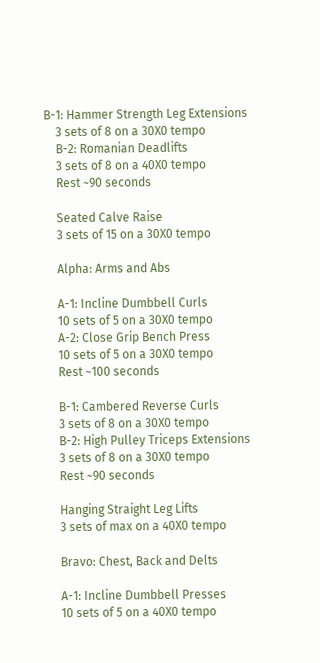B-1: Hammer Strength Leg Extensions
    3 sets of 8 on a 30X0 tempo
    B-2: Romanian Deadlifts
    3 sets of 8 on a 40X0 tempo
    Rest ~90 seconds

    Seated Calve Raise
    3 sets of 15 on a 30X0 tempo

    Alpha: Arms and Abs

    A-1: Incline Dumbbell Curls
    10 sets of 5 on a 30X0 tempo
    A-2: Close Grip Bench Press
    10 sets of 5 on a 30X0 tempo
    Rest ~100 seconds

    B-1: Cambered Reverse Curls
    3 sets of 8 on a 30X0 tempo
    B-2: High Pulley Triceps Extensions
    3 sets of 8 on a 30X0 tempo
    Rest ~90 seconds

    Hanging Straight Leg Lifts
    3 sets of max on a 40X0 tempo

    Bravo: Chest, Back and Delts

    A-1: Incline Dumbbell Presses
    10 sets of 5 on a 40X0 tempo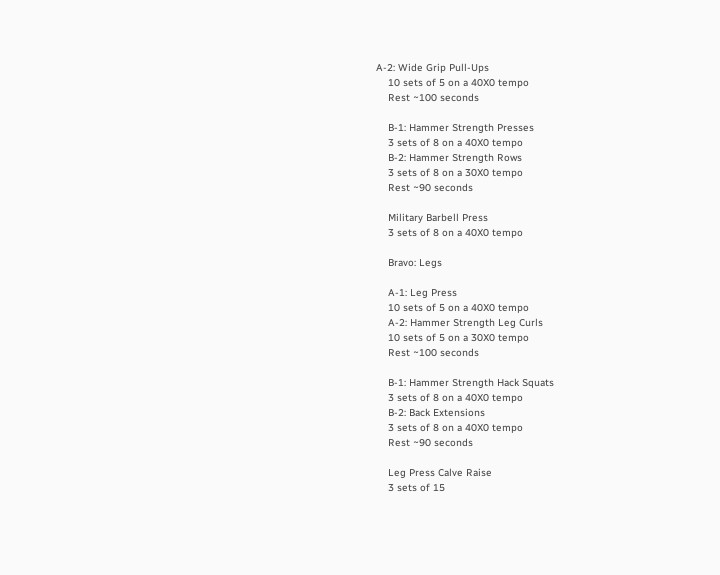A-2: Wide Grip Pull-Ups
    10 sets of 5 on a 40X0 tempo
    Rest ~100 seconds

    B-1: Hammer Strength Presses
    3 sets of 8 on a 40X0 tempo
    B-2: Hammer Strength Rows
    3 sets of 8 on a 30X0 tempo
    Rest ~90 seconds

    Military Barbell Press
    3 sets of 8 on a 40X0 tempo

    Bravo: Legs

    A-1: Leg Press
    10 sets of 5 on a 40X0 tempo
    A-2: Hammer Strength Leg Curls
    10 sets of 5 on a 30X0 tempo
    Rest ~100 seconds

    B-1: Hammer Strength Hack Squats
    3 sets of 8 on a 40X0 tempo
    B-2: Back Extensions
    3 sets of 8 on a 40X0 tempo
    Rest ~90 seconds

    Leg Press Calve Raise
    3 sets of 15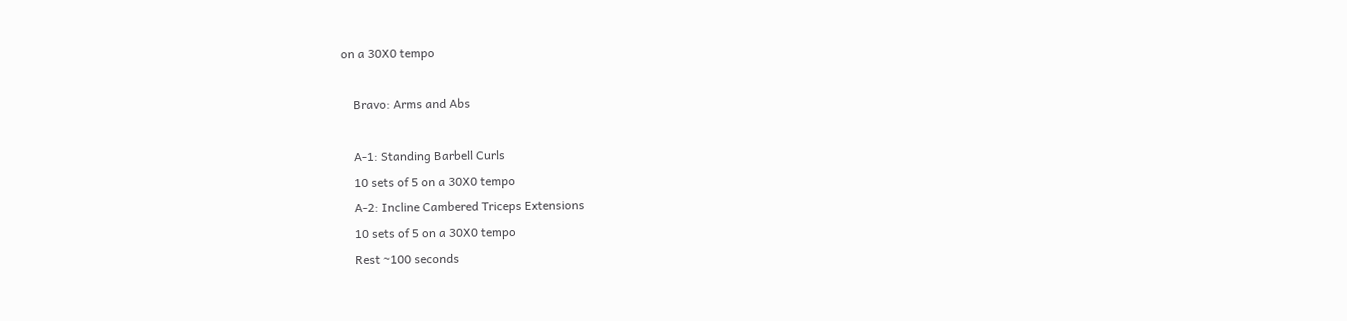on a 30X0 tempo

    Bravo: Arms and Abs

    A-1: Standing Barbell Curls
    10 sets of 5 on a 30X0 tempo
    A-2: Incline Cambered Triceps Extensions
    10 sets of 5 on a 30X0 tempo
    Rest ~100 seconds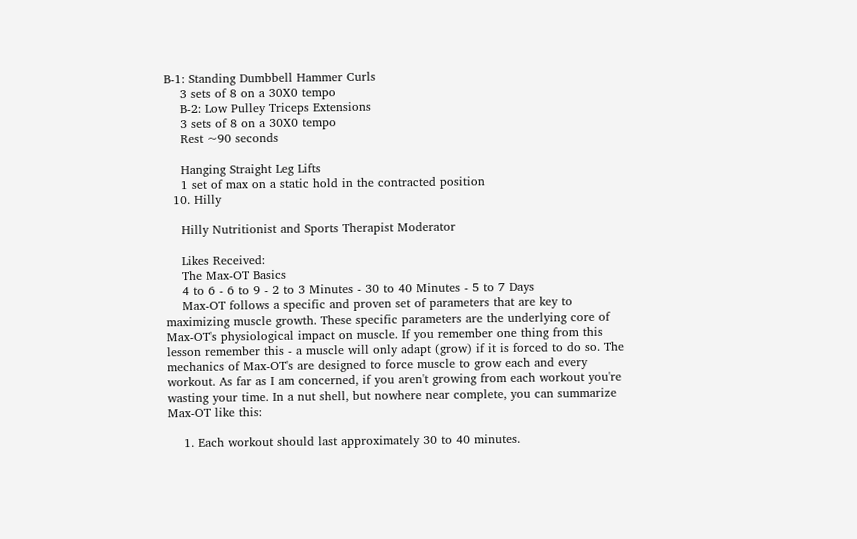B-1: Standing Dumbbell Hammer Curls
    3 sets of 8 on a 30X0 tempo
    B-2: Low Pulley Triceps Extensions
    3 sets of 8 on a 30X0 tempo
    Rest ~90 seconds

    Hanging Straight Leg Lifts
    1 set of max on a static hold in the contracted position
  10. Hilly

    Hilly Nutritionist and Sports Therapist Moderator

    Likes Received:
    The Max-OT Basics
    4 to 6 - 6 to 9 - 2 to 3 Minutes - 30 to 40 Minutes - 5 to 7 Days
    Max-OT follows a specific and proven set of parameters that are key to maximizing muscle growth. These specific parameters are the underlying core of Max-OT's physiological impact on muscle. If you remember one thing from this lesson remember this - a muscle will only adapt (grow) if it is forced to do so. The mechanics of Max-OT's are designed to force muscle to grow each and every workout. As far as I am concerned, if you aren't growing from each workout you're wasting your time. In a nut shell, but nowhere near complete, you can summarize Max-OT like this:

    1. Each workout should last approximately 30 to 40 minutes.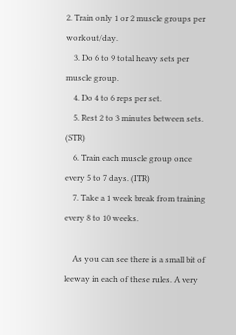2. Train only 1 or 2 muscle groups per workout/day.
    3. Do 6 to 9 total heavy sets per muscle group.
    4. Do 4 to 6 reps per set.
    5. Rest 2 to 3 minutes between sets. (STR)
    6. Train each muscle group once every 5 to 7 days. (ITR)
    7. Take a 1 week break from training every 8 to 10 weeks.

    As you can see there is a small bit of leeway in each of these rules. A very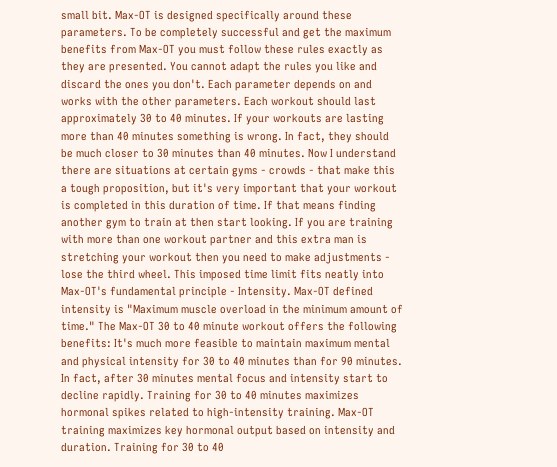small bit. Max-OT is designed specifically around these parameters. To be completely successful and get the maximum benefits from Max-OT you must follow these rules exactly as they are presented. You cannot adapt the rules you like and discard the ones you don't. Each parameter depends on and works with the other parameters. Each workout should last approximately 30 to 40 minutes. If your workouts are lasting more than 40 minutes something is wrong. In fact, they should be much closer to 30 minutes than 40 minutes. Now I understand there are situations at certain gyms - crowds - that make this a tough proposition, but it's very important that your workout is completed in this duration of time. If that means finding another gym to train at then start looking. If you are training with more than one workout partner and this extra man is stretching your workout then you need to make adjustments - lose the third wheel. This imposed time limit fits neatly into Max-OT's fundamental principle - Intensity. Max-OT defined intensity is "Maximum muscle overload in the minimum amount of time." The Max-OT 30 to 40 minute workout offers the following benefits: It's much more feasible to maintain maximum mental and physical intensity for 30 to 40 minutes than for 90 minutes. In fact, after 30 minutes mental focus and intensity start to decline rapidly. Training for 30 to 40 minutes maximizes hormonal spikes related to high-intensity training. Max-OT training maximizes key hormonal output based on intensity and duration. Training for 30 to 40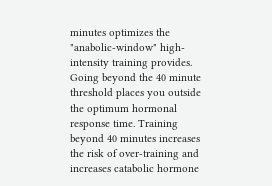minutes optimizes the "anabolic-window" high-intensity training provides. Going beyond the 40 minute threshold places you outside the optimum hormonal response time. Training beyond 40 minutes increases the risk of over-training and increases catabolic hormone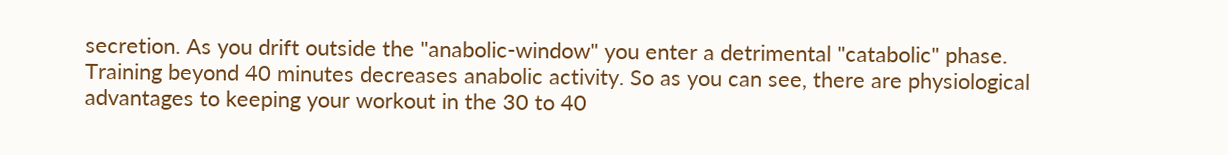secretion. As you drift outside the "anabolic-window" you enter a detrimental "catabolic" phase. Training beyond 40 minutes decreases anabolic activity. So as you can see, there are physiological advantages to keeping your workout in the 30 to 40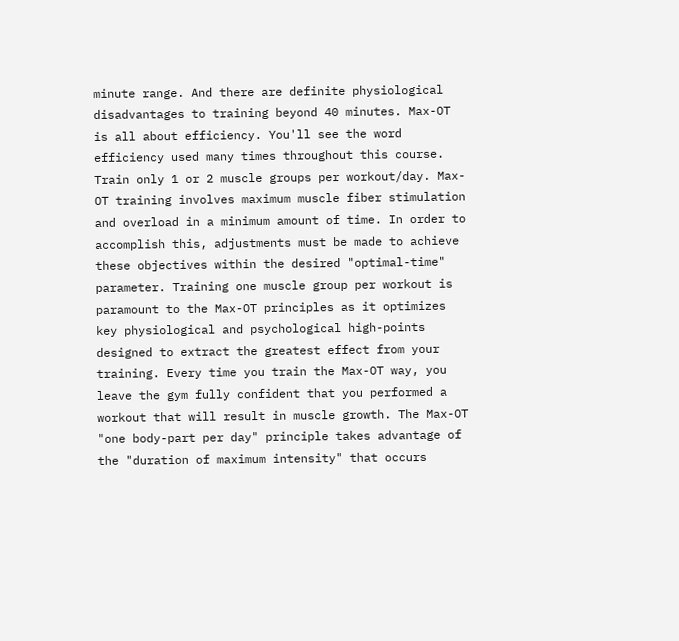minute range. And there are definite physiological disadvantages to training beyond 40 minutes. Max-OT is all about efficiency. You'll see the word efficiency used many times throughout this course. Train only 1 or 2 muscle groups per workout/day. Max-OT training involves maximum muscle fiber stimulation and overload in a minimum amount of time. In order to accomplish this, adjustments must be made to achieve these objectives within the desired "optimal-time" parameter. Training one muscle group per workout is paramount to the Max-OT principles as it optimizes key physiological and psychological high-points designed to extract the greatest effect from your training. Every time you train the Max-OT way, you leave the gym fully confident that you performed a workout that will result in muscle growth. The Max-OT "one body-part per day" principle takes advantage of the "duration of maximum intensity" that occurs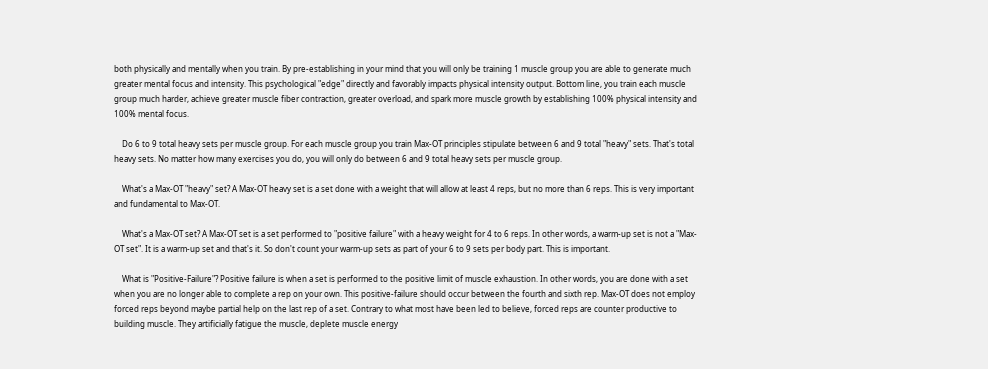both physically and mentally when you train. By pre-establishing in your mind that you will only be training 1 muscle group you are able to generate much greater mental focus and intensity. This psychological "edge" directly and favorably impacts physical intensity output. Bottom line, you train each muscle group much harder, achieve greater muscle fiber contraction, greater overload, and spark more muscle growth by establishing 100% physical intensity and 100% mental focus.

    Do 6 to 9 total heavy sets per muscle group. For each muscle group you train Max-OT principles stipulate between 6 and 9 total "heavy" sets. That's total heavy sets. No matter how many exercises you do, you will only do between 6 and 9 total heavy sets per muscle group.

    What's a Max-OT "heavy" set? A Max-OT heavy set is a set done with a weight that will allow at least 4 reps, but no more than 6 reps. This is very important and fundamental to Max-OT.

    What's a Max-OT set? A Max-OT set is a set performed to "positive failure" with a heavy weight for 4 to 6 reps. In other words, a warm-up set is not a "Max-OT set". It is a warm-up set and that's it. So don't count your warm-up sets as part of your 6 to 9 sets per body part. This is important.

    What is "Positive-Failure"? Positive failure is when a set is performed to the positive limit of muscle exhaustion. In other words, you are done with a set when you are no longer able to complete a rep on your own. This positive-failure should occur between the fourth and sixth rep. Max-OT does not employ forced reps beyond maybe partial help on the last rep of a set. Contrary to what most have been led to believe, forced reps are counter productive to building muscle. They artificially fatigue the muscle, deplete muscle energy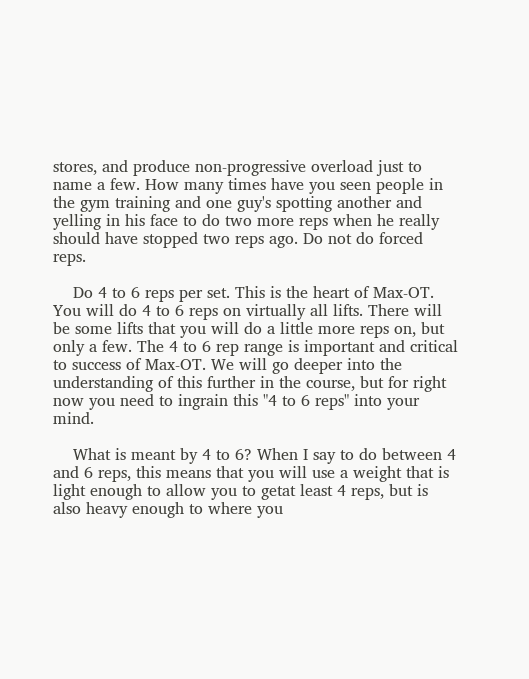stores, and produce non-progressive overload just to name a few. How many times have you seen people in the gym training and one guy's spotting another and yelling in his face to do two more reps when he really should have stopped two reps ago. Do not do forced reps.

    Do 4 to 6 reps per set. This is the heart of Max-OT. You will do 4 to 6 reps on virtually all lifts. There will be some lifts that you will do a little more reps on, but only a few. The 4 to 6 rep range is important and critical to success of Max-OT. We will go deeper into the understanding of this further in the course, but for right now you need to ingrain this "4 to 6 reps" into your mind.

    What is meant by 4 to 6? When I say to do between 4 and 6 reps, this means that you will use a weight that is light enough to allow you to getat least 4 reps, but is also heavy enough to where you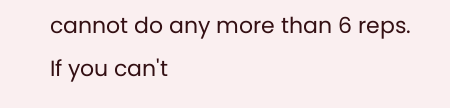cannot do any more than 6 reps. If you can't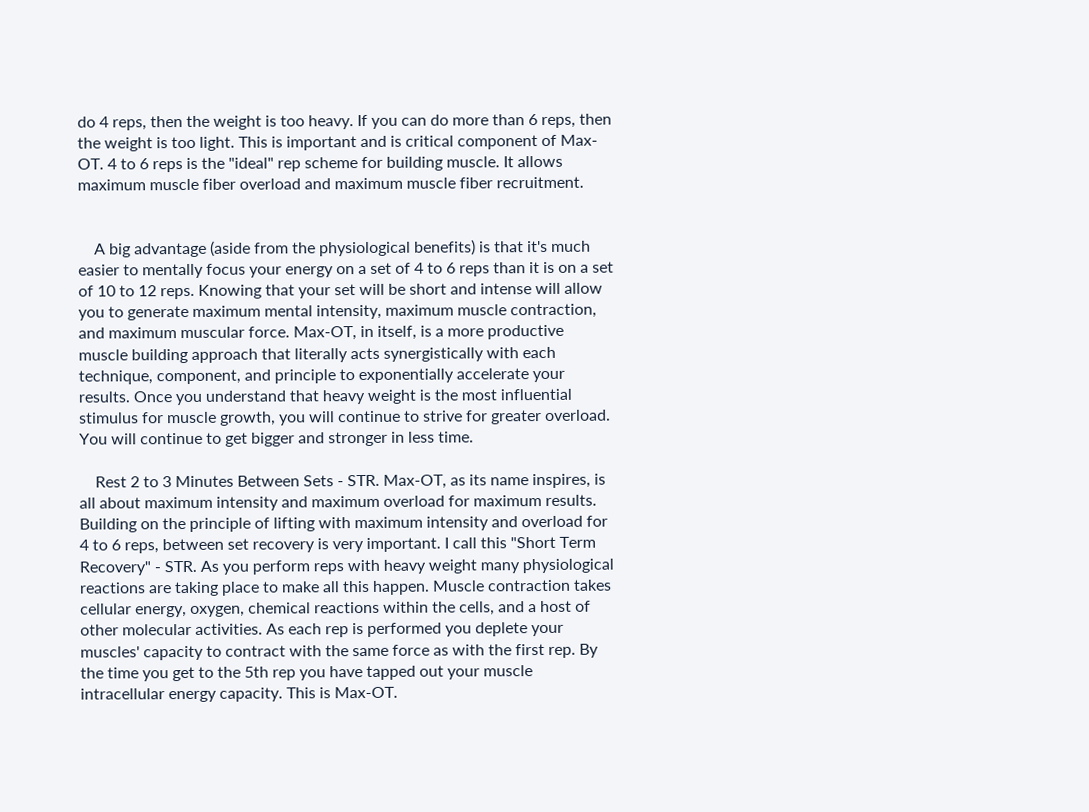do 4 reps, then the weight is too heavy. If you can do more than 6 reps, then the weight is too light. This is important and is critical component of Max-OT. 4 to 6 reps is the "ideal" rep scheme for building muscle. It allows maximum muscle fiber overload and maximum muscle fiber recruitment.


    A big advantage (aside from the physiological benefits) is that it's much easier to mentally focus your energy on a set of 4 to 6 reps than it is on a set of 10 to 12 reps. Knowing that your set will be short and intense will allow you to generate maximum mental intensity, maximum muscle contraction, and maximum muscular force. Max-OT, in itself, is a more productive muscle building approach that literally acts synergistically with each technique, component, and principle to exponentially accelerate your results. Once you understand that heavy weight is the most influential stimulus for muscle growth, you will continue to strive for greater overload. You will continue to get bigger and stronger in less time.

    Rest 2 to 3 Minutes Between Sets - STR. Max-OT, as its name inspires, is all about maximum intensity and maximum overload for maximum results. Building on the principle of lifting with maximum intensity and overload for 4 to 6 reps, between set recovery is very important. I call this "Short Term Recovery" - STR. As you perform reps with heavy weight many physiological reactions are taking place to make all this happen. Muscle contraction takes cellular energy, oxygen, chemical reactions within the cells, and a host of other molecular activities. As each rep is performed you deplete your muscles' capacity to contract with the same force as with the first rep. By the time you get to the 5th rep you have tapped out your muscle intracellular energy capacity. This is Max-OT.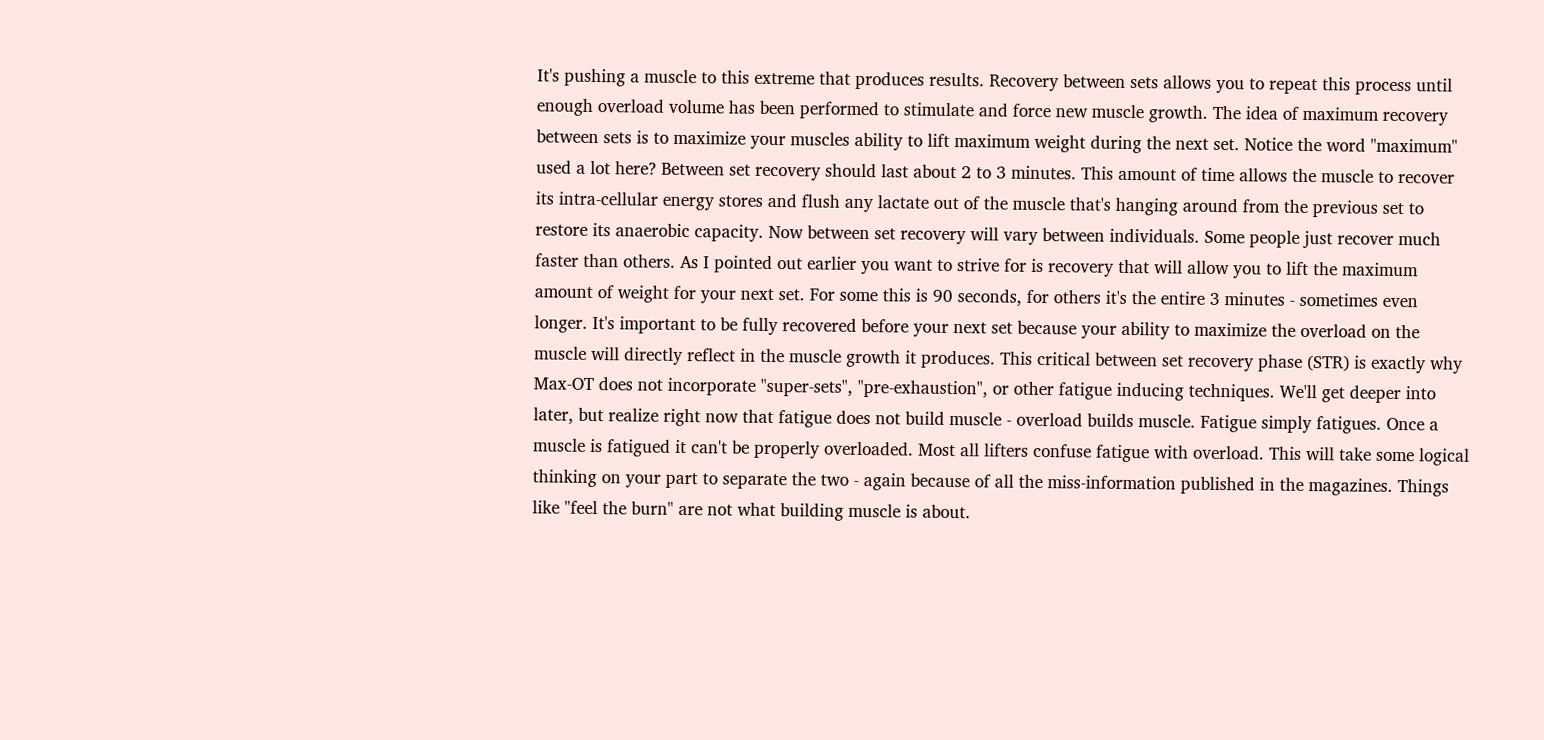It's pushing a muscle to this extreme that produces results. Recovery between sets allows you to repeat this process until enough overload volume has been performed to stimulate and force new muscle growth. The idea of maximum recovery between sets is to maximize your muscles ability to lift maximum weight during the next set. Notice the word "maximum" used a lot here? Between set recovery should last about 2 to 3 minutes. This amount of time allows the muscle to recover its intra-cellular energy stores and flush any lactate out of the muscle that's hanging around from the previous set to restore its anaerobic capacity. Now between set recovery will vary between individuals. Some people just recover much faster than others. As I pointed out earlier you want to strive for is recovery that will allow you to lift the maximum amount of weight for your next set. For some this is 90 seconds, for others it's the entire 3 minutes - sometimes even longer. It's important to be fully recovered before your next set because your ability to maximize the overload on the muscle will directly reflect in the muscle growth it produces. This critical between set recovery phase (STR) is exactly why Max-OT does not incorporate "super-sets", "pre-exhaustion", or other fatigue inducing techniques. We'll get deeper into later, but realize right now that fatigue does not build muscle - overload builds muscle. Fatigue simply fatigues. Once a muscle is fatigued it can't be properly overloaded. Most all lifters confuse fatigue with overload. This will take some logical thinking on your part to separate the two - again because of all the miss-information published in the magazines. Things like "feel the burn" are not what building muscle is about.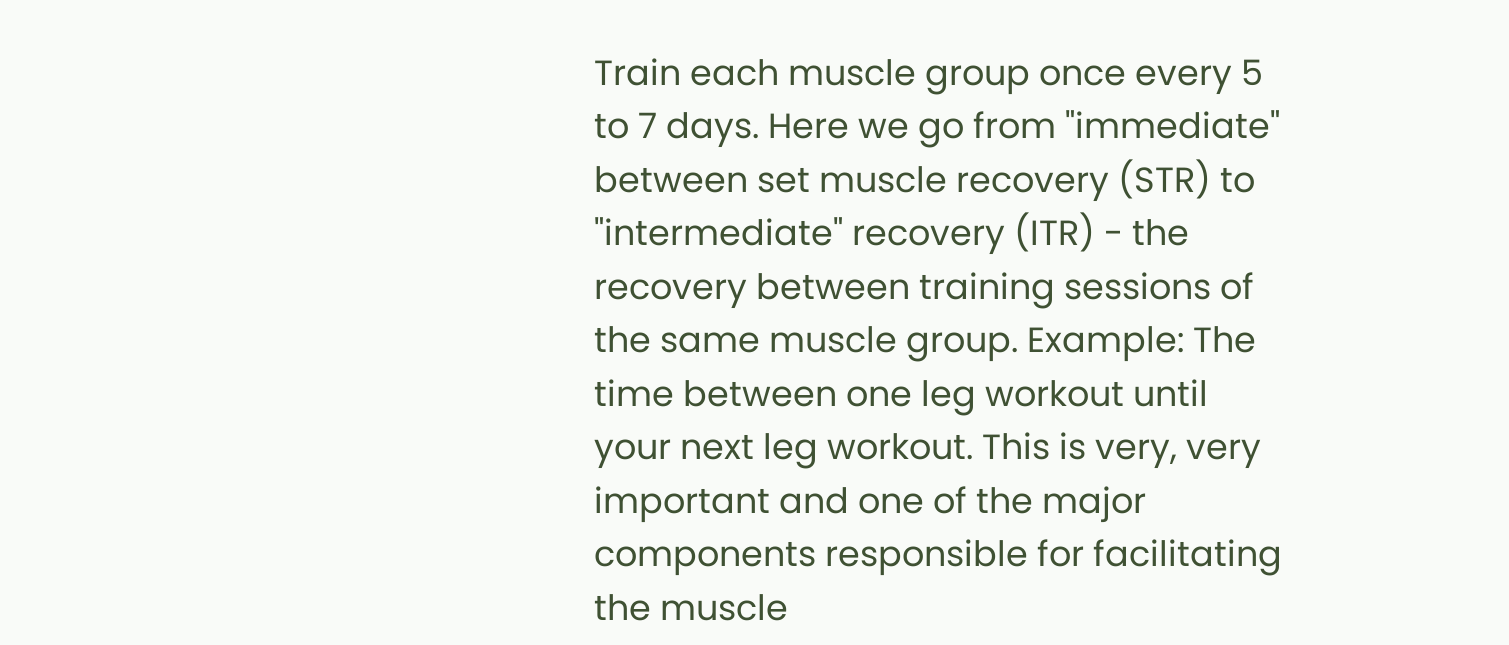Train each muscle group once every 5 to 7 days. Here we go from "immediate" between set muscle recovery (STR) to "intermediate" recovery (ITR) - the recovery between training sessions of the same muscle group. Example: The time between one leg workout until your next leg workout. This is very, very important and one of the major components responsible for facilitating the muscle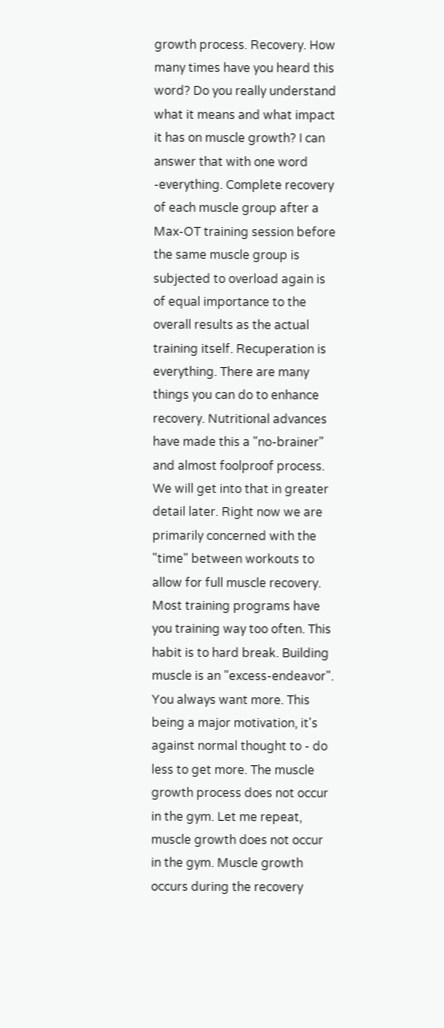growth process. Recovery. How many times have you heard this word? Do you really understand what it means and what impact it has on muscle growth? I can answer that with one word -everything. Complete recovery of each muscle group after a Max-OT training session before the same muscle group is subjected to overload again is of equal importance to the overall results as the actual training itself. Recuperation is everything. There are many things you can do to enhance recovery. Nutritional advances have made this a "no-brainer" and almost foolproof process. We will get into that in greater detail later. Right now we are primarily concerned with the "time" between workouts to allow for full muscle recovery. Most training programs have you training way too often. This habit is to hard break. Building muscle is an "excess-endeavor". You always want more. This being a major motivation, it's against normal thought to - do less to get more. The muscle growth process does not occur in the gym. Let me repeat, muscle growth does not occur in the gym. Muscle growth occurs during the recovery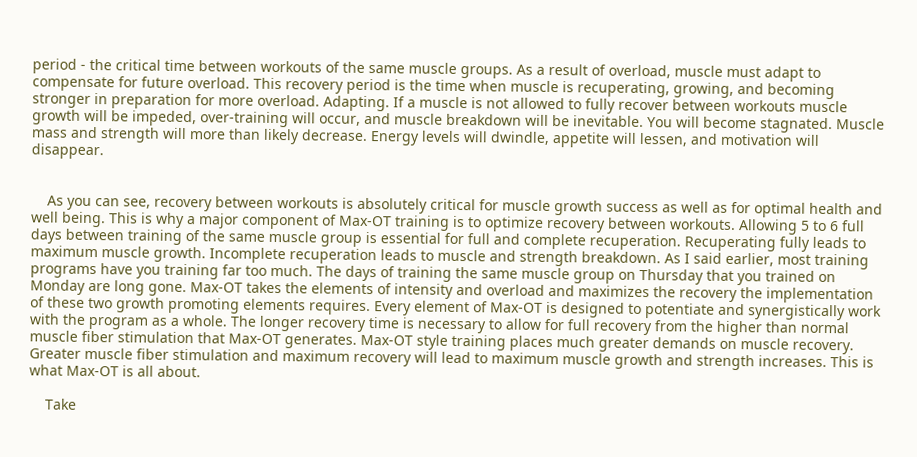period - the critical time between workouts of the same muscle groups. As a result of overload, muscle must adapt to compensate for future overload. This recovery period is the time when muscle is recuperating, growing, and becoming stronger in preparation for more overload. Adapting. If a muscle is not allowed to fully recover between workouts muscle growth will be impeded, over-training will occur, and muscle breakdown will be inevitable. You will become stagnated. Muscle mass and strength will more than likely decrease. Energy levels will dwindle, appetite will lessen, and motivation will disappear.


    As you can see, recovery between workouts is absolutely critical for muscle growth success as well as for optimal health and well being. This is why a major component of Max-OT training is to optimize recovery between workouts. Allowing 5 to 6 full days between training of the same muscle group is essential for full and complete recuperation. Recuperating fully leads to maximum muscle growth. Incomplete recuperation leads to muscle and strength breakdown. As I said earlier, most training programs have you training far too much. The days of training the same muscle group on Thursday that you trained on Monday are long gone. Max-OT takes the elements of intensity and overload and maximizes the recovery the implementation of these two growth promoting elements requires. Every element of Max-OT is designed to potentiate and synergistically work with the program as a whole. The longer recovery time is necessary to allow for full recovery from the higher than normal muscle fiber stimulation that Max-OT generates. Max-OT style training places much greater demands on muscle recovery. Greater muscle fiber stimulation and maximum recovery will lead to maximum muscle growth and strength increases. This is what Max-OT is all about.

    Take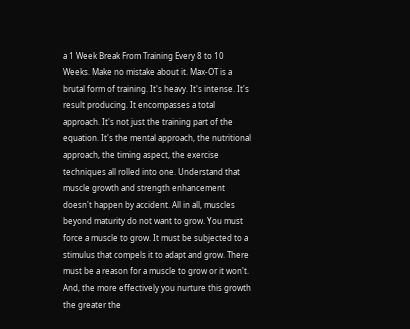a 1 Week Break From Training Every 8 to 10 Weeks. Make no mistake about it. Max-OT is a brutal form of training. It's heavy. It's intense. It's result producing. It encompasses a total approach. It's not just the training part of the equation. It's the mental approach, the nutritional approach, the timing aspect, the exercise techniques all rolled into one. Understand that muscle growth and strength enhancement doesn't happen by accident. All in all, muscles beyond maturity do not want to grow. You must force a muscle to grow. It must be subjected to a stimulus that compels it to adapt and grow. There must be a reason for a muscle to grow or it won't. And, the more effectively you nurture this growth the greater the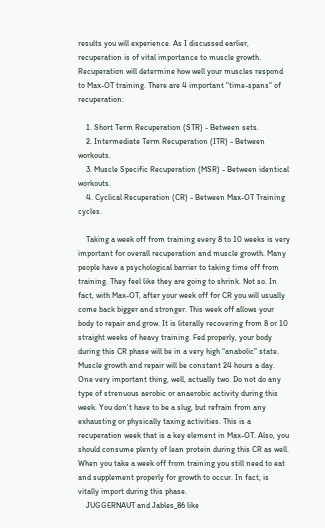results you will experience. As I discussed earlier, recuperation is of vital importance to muscle growth. Recuperation will determine how well your muscles respond to Max-OT training. There are 4 important "time-spans" of recuperation:

    1. Short Term Recuperation (STR) - Between sets.
    2. Intermediate Term Recuperation (ITR) - Between workouts.
    3. Muscle Specific Recuperation (MSR) - Between identical workouts.
    4. Cyclical Recuperation (CR) - Between Max-OT Training cycles.

    Taking a week off from training every 8 to 10 weeks is very important for overall recuperation and muscle growth. Many people have a psychological barrier to taking time off from training. They feel like they are going to shrink. Not so. In fact, with Max-OT, after your week off for CR you will usually come back bigger and stronger. This week off allows your body to repair and grow. It is literally recovering from 8 or 10 straight weeks of heavy training. Fed properly, your body during this CR phase will be in a very high "anabolic" state. Muscle growth and repair will be constant 24 hours a day. One very important thing, well, actually two. Do not do any type of strenuous aerobic or anaerobic activity during this week. You don't have to be a slug, but refrain from any exhausting or physically taxing activities. This is a recuperation week that is a key element in Max-OT. Also, you should consume plenty of lean protein during this CR as well. When you take a week off from training you still need to eat and supplement properly for growth to occur. In fact, is vitally import during this phase.
    JUGGERNAUT and Jables_86 like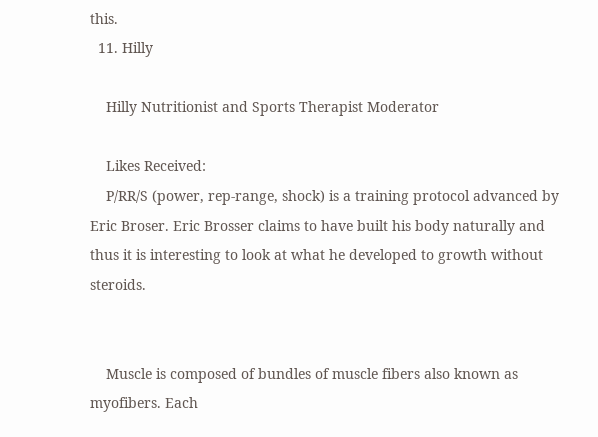this.
  11. Hilly

    Hilly Nutritionist and Sports Therapist Moderator

    Likes Received:
    P/RR/S (power, rep-range, shock) is a training protocol advanced by Eric Broser. Eric Brosser claims to have built his body naturally and thus it is interesting to look at what he developed to growth without steroids.


    Muscle is composed of bundles of muscle fibers also known as myofibers. Each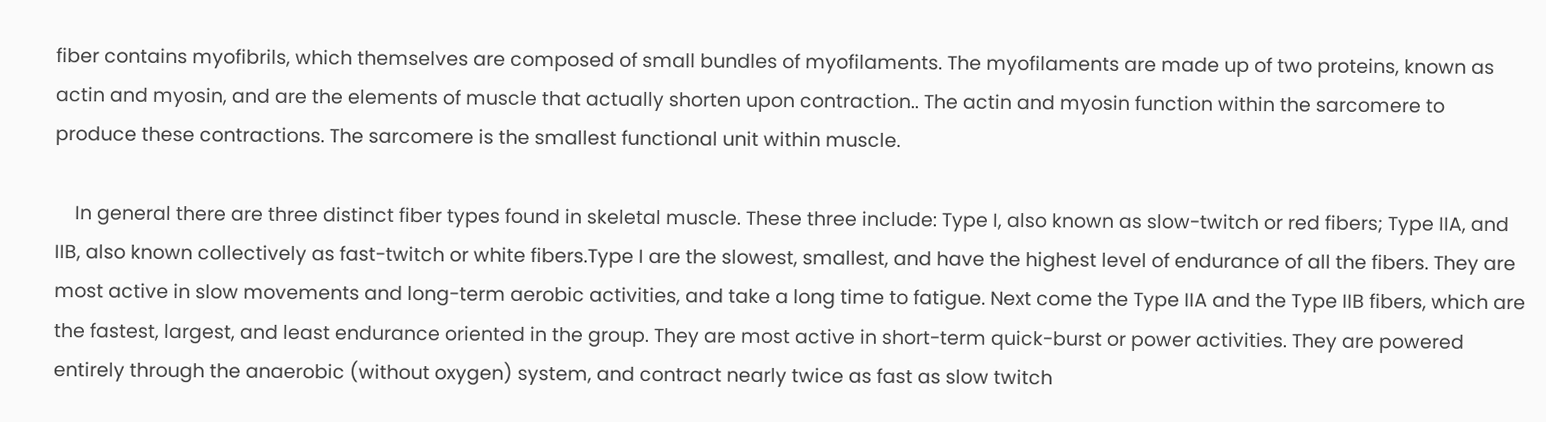fiber contains myofibrils, which themselves are composed of small bundles of myofilaments. The myofilaments are made up of two proteins, known as actin and myosin, and are the elements of muscle that actually shorten upon contraction.. The actin and myosin function within the sarcomere to produce these contractions. The sarcomere is the smallest functional unit within muscle.

    In general there are three distinct fiber types found in skeletal muscle. These three include: Type I, also known as slow-twitch or red fibers; Type IIA, and IIB, also known collectively as fast-twitch or white fibers.Type I are the slowest, smallest, and have the highest level of endurance of all the fibers. They are most active in slow movements and long-term aerobic activities, and take a long time to fatigue. Next come the Type IIA and the Type IIB fibers, which are the fastest, largest, and least endurance oriented in the group. They are most active in short-term quick-burst or power activities. They are powered entirely through the anaerobic (without oxygen) system, and contract nearly twice as fast as slow twitch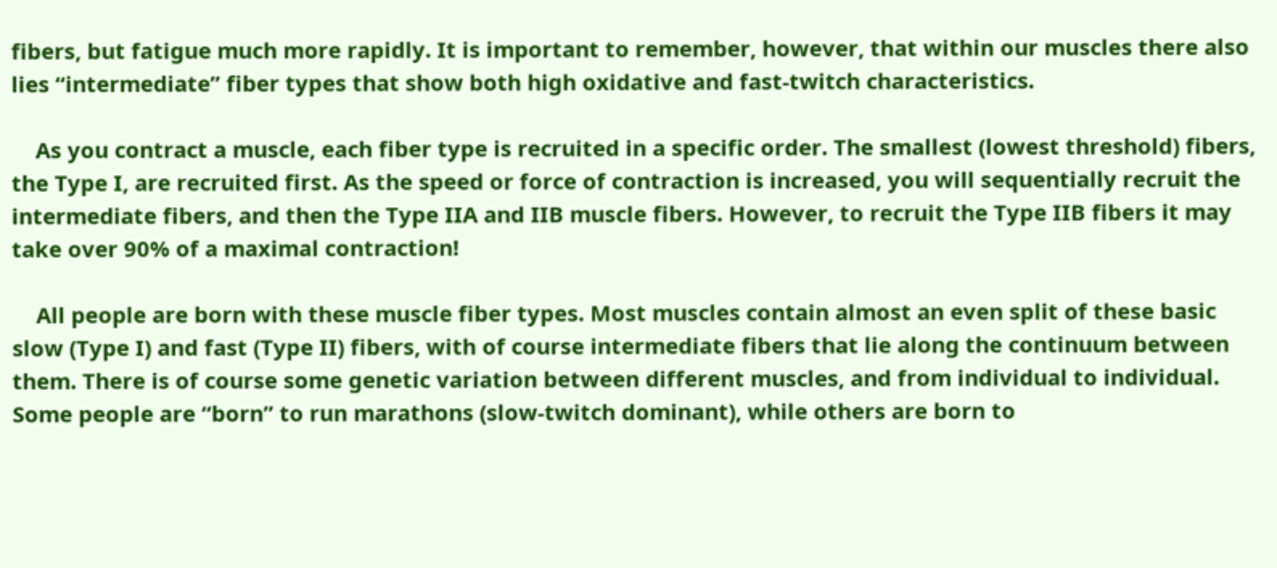fibers, but fatigue much more rapidly. It is important to remember, however, that within our muscles there also lies “intermediate” fiber types that show both high oxidative and fast-twitch characteristics.

    As you contract a muscle, each fiber type is recruited in a specific order. The smallest (lowest threshold) fibers, the Type I, are recruited first. As the speed or force of contraction is increased, you will sequentially recruit the intermediate fibers, and then the Type IIA and IIB muscle fibers. However, to recruit the Type IIB fibers it may take over 90% of a maximal contraction!

    All people are born with these muscle fiber types. Most muscles contain almost an even split of these basic slow (Type I) and fast (Type II) fibers, with of course intermediate fibers that lie along the continuum between them. There is of course some genetic variation between different muscles, and from individual to individual. Some people are “born” to run marathons (slow-twitch dominant), while others are born to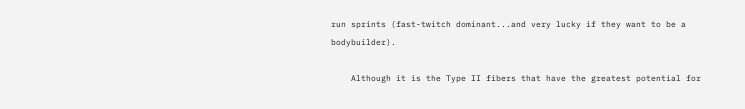run sprints (fast-twitch dominant...and very lucky if they want to be a bodybuilder).

    Although it is the Type II fibers that have the greatest potential for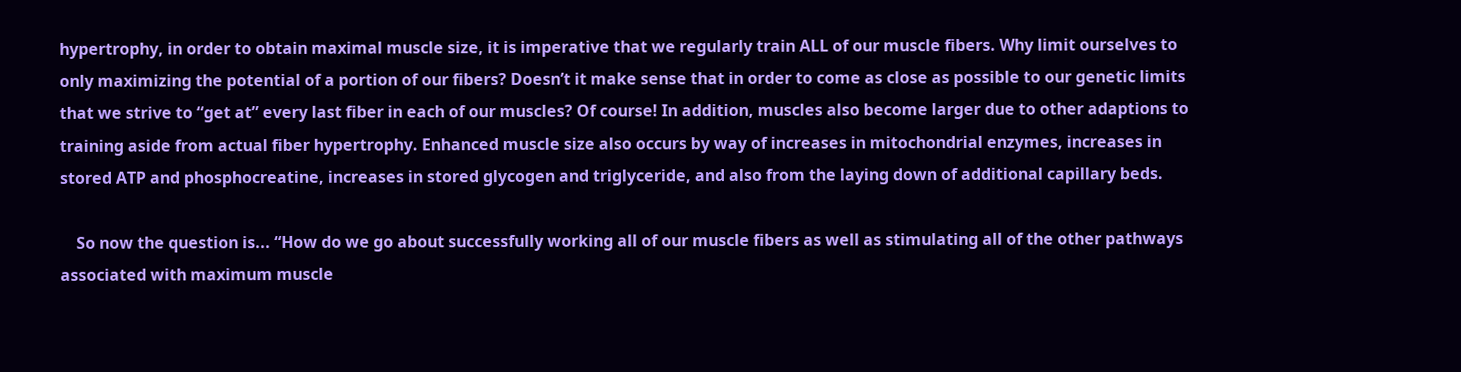hypertrophy, in order to obtain maximal muscle size, it is imperative that we regularly train ALL of our muscle fibers. Why limit ourselves to only maximizing the potential of a portion of our fibers? Doesn’t it make sense that in order to come as close as possible to our genetic limits that we strive to “get at” every last fiber in each of our muscles? Of course! In addition, muscles also become larger due to other adaptions to training aside from actual fiber hypertrophy. Enhanced muscle size also occurs by way of increases in mitochondrial enzymes, increases in stored ATP and phosphocreatine, increases in stored glycogen and triglyceride, and also from the laying down of additional capillary beds.

    So now the question is... “How do we go about successfully working all of our muscle fibers as well as stimulating all of the other pathways associated with maximum muscle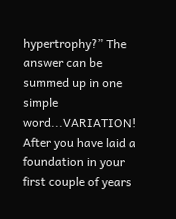hypertrophy?” The answer can be summed up in one simple word...VARIATION! After you have laid a foundation in your first couple of years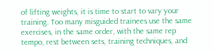of lifting weights, it is time to start to vary your training. Too many misguided trainees use the same exercises, in the same order, with the same rep tempo, rest between sets, training techniques, and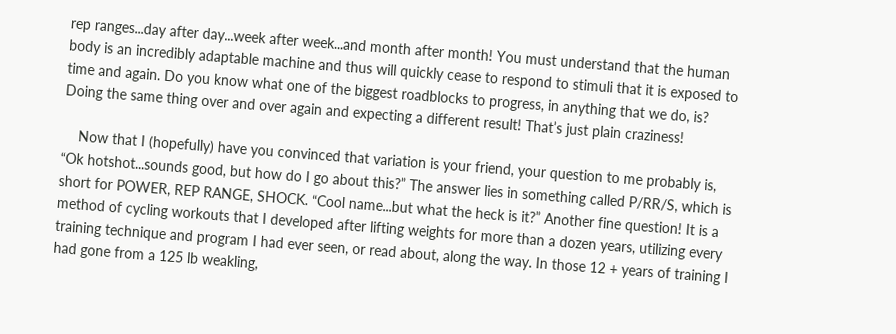rep ranges...day after day...week after week...and month after month! You must understand that the human body is an incredibly adaptable machine and thus will quickly cease to respond to stimuli that it is exposed to time and again. Do you know what one of the biggest roadblocks to progress, in anything that we do, is? Doing the same thing over and over again and expecting a different result! That’s just plain craziness!

    Now that I (hopefully) have you convinced that variation is your friend, your question to me probably is, “Ok hotshot...sounds good, but how do I go about this?” The answer lies in something called P/RR/S, which is short for POWER, REP RANGE, SHOCK. “Cool name...but what the heck is it?” Another fine question! It is a method of cycling workouts that I developed after lifting weights for more than a dozen years, utilizing every training technique and program I had ever seen, or read about, along the way. In those 12 + years of training I had gone from a 125 lb weakling,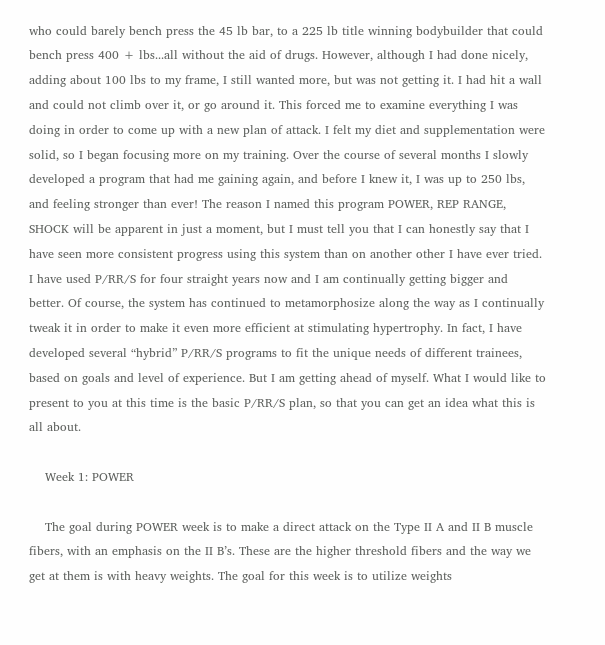who could barely bench press the 45 lb bar, to a 225 lb title winning bodybuilder that could bench press 400 + lbs...all without the aid of drugs. However, although I had done nicely, adding about 100 lbs to my frame, I still wanted more, but was not getting it. I had hit a wall and could not climb over it, or go around it. This forced me to examine everything I was doing in order to come up with a new plan of attack. I felt my diet and supplementation were solid, so I began focusing more on my training. Over the course of several months I slowly developed a program that had me gaining again, and before I knew it, I was up to 250 lbs, and feeling stronger than ever! The reason I named this program POWER, REP RANGE, SHOCK will be apparent in just a moment, but I must tell you that I can honestly say that I have seen more consistent progress using this system than on another other I have ever tried. I have used P/RR/S for four straight years now and I am continually getting bigger and better. Of course, the system has continued to metamorphosize along the way as I continually tweak it in order to make it even more efficient at stimulating hypertrophy. In fact, I have developed several “hybrid” P/RR/S programs to fit the unique needs of different trainees, based on goals and level of experience. But I am getting ahead of myself. What I would like to present to you at this time is the basic P/RR/S plan, so that you can get an idea what this is all about.

    Week 1: POWER

    The goal during POWER week is to make a direct attack on the Type II A and II B muscle fibers, with an emphasis on the II B’s. These are the higher threshold fibers and the way we get at them is with heavy weights. The goal for this week is to utilize weights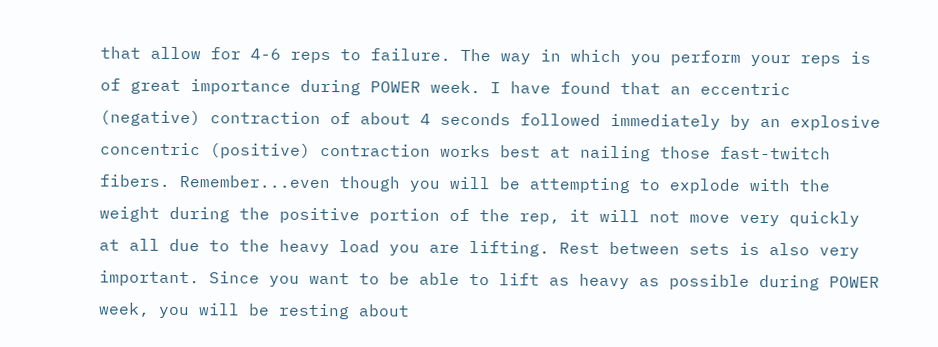that allow for 4-6 reps to failure. The way in which you perform your reps is of great importance during POWER week. I have found that an eccentric (negative) contraction of about 4 seconds followed immediately by an explosive concentric (positive) contraction works best at nailing those fast-twitch fibers. Remember...even though you will be attempting to explode with the weight during the positive portion of the rep, it will not move very quickly at all due to the heavy load you are lifting. Rest between sets is also very important. Since you want to be able to lift as heavy as possible during POWER week, you will be resting about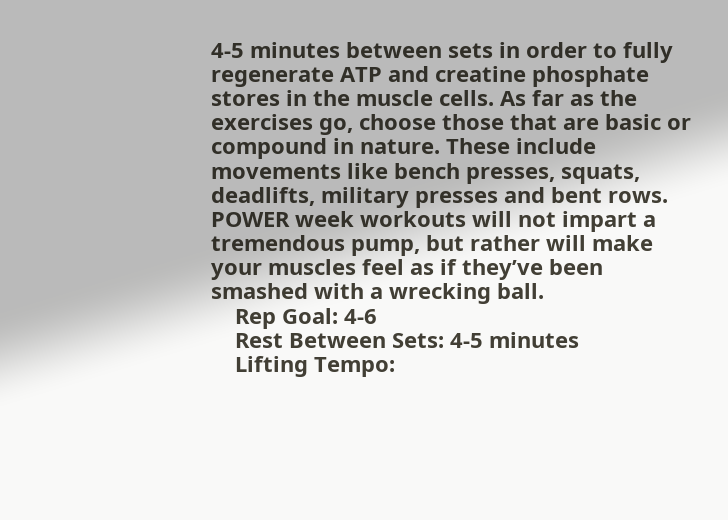4-5 minutes between sets in order to fully regenerate ATP and creatine phosphate stores in the muscle cells. As far as the exercises go, choose those that are basic or compound in nature. These include movements like bench presses, squats, deadlifts, military presses and bent rows. POWER week workouts will not impart a tremendous pump, but rather will make your muscles feel as if they’ve been smashed with a wrecking ball.
    Rep Goal: 4-6
    Rest Between Sets: 4-5 minutes
    Lifting Tempo: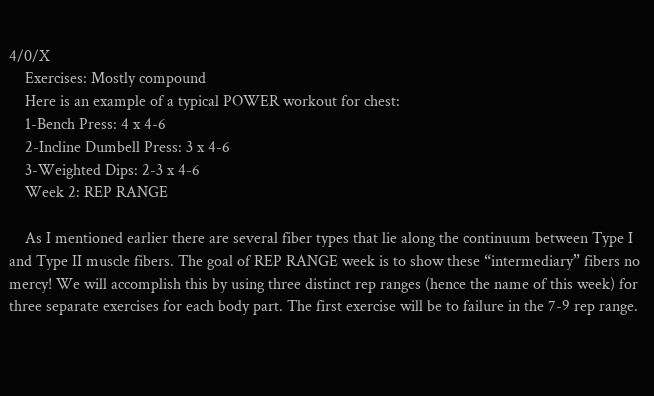4/0/X
    Exercises: Mostly compound
    Here is an example of a typical POWER workout for chest:
    1-Bench Press: 4 x 4-6
    2-Incline Dumbell Press: 3 x 4-6
    3-Weighted Dips: 2-3 x 4-6
    Week 2: REP RANGE

    As I mentioned earlier there are several fiber types that lie along the continuum between Type I and Type II muscle fibers. The goal of REP RANGE week is to show these “intermediary” fibers no mercy! We will accomplish this by using three distinct rep ranges (hence the name of this week) for three separate exercises for each body part. The first exercise will be to failure in the 7-9 rep range.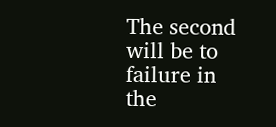The second will be to failure in the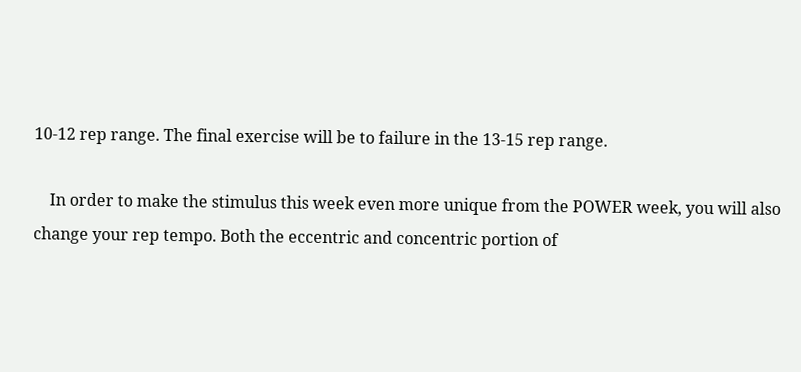10-12 rep range. The final exercise will be to failure in the 13-15 rep range.

    In order to make the stimulus this week even more unique from the POWER week, you will also change your rep tempo. Both the eccentric and concentric portion of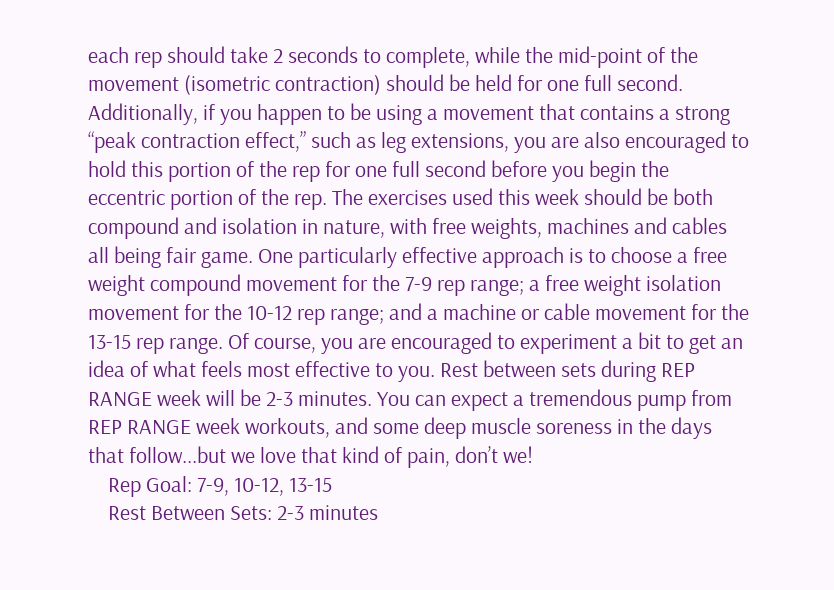each rep should take 2 seconds to complete, while the mid-point of the movement (isometric contraction) should be held for one full second. Additionally, if you happen to be using a movement that contains a strong “peak contraction effect,” such as leg extensions, you are also encouraged to hold this portion of the rep for one full second before you begin the eccentric portion of the rep. The exercises used this week should be both compound and isolation in nature, with free weights, machines and cables all being fair game. One particularly effective approach is to choose a free weight compound movement for the 7-9 rep range; a free weight isolation movement for the 10-12 rep range; and a machine or cable movement for the 13-15 rep range. Of course, you are encouraged to experiment a bit to get an idea of what feels most effective to you. Rest between sets during REP RANGE week will be 2-3 minutes. You can expect a tremendous pump from REP RANGE week workouts, and some deep muscle soreness in the days that follow...but we love that kind of pain, don’t we!
    Rep Goal: 7-9, 10-12, 13-15
    Rest Between Sets: 2-3 minutes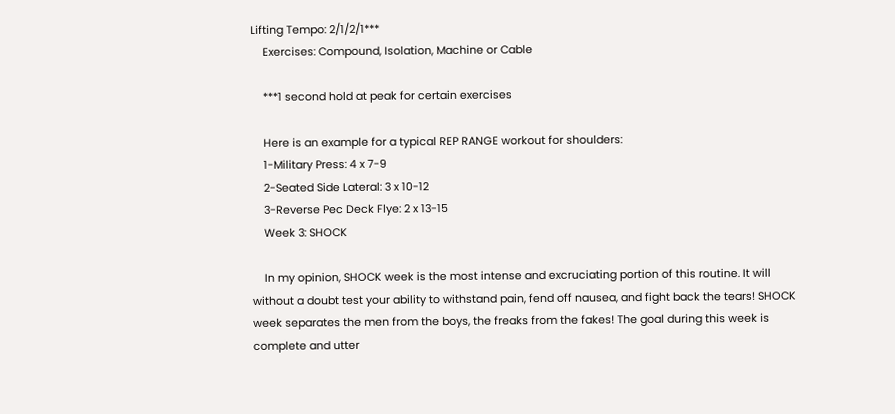Lifting Tempo: 2/1/2/1***
    Exercises: Compound, Isolation, Machine or Cable

    ***1 second hold at peak for certain exercises

    Here is an example for a typical REP RANGE workout for shoulders:
    1-Military Press: 4 x 7-9
    2-Seated Side Lateral: 3 x 10-12
    3-Reverse Pec Deck Flye: 2 x 13-15
    Week 3: SHOCK

    In my opinion, SHOCK week is the most intense and excruciating portion of this routine. It will without a doubt test your ability to withstand pain, fend off nausea, and fight back the tears! SHOCK week separates the men from the boys, the freaks from the fakes! The goal during this week is complete and utter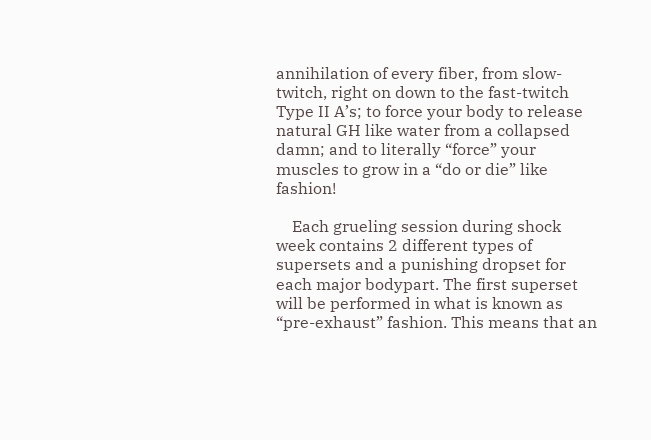annihilation of every fiber, from slow-twitch, right on down to the fast-twitch Type II A’s; to force your body to release natural GH like water from a collapsed damn; and to literally “force” your muscles to grow in a “do or die” like fashion!

    Each grueling session during shock week contains 2 different types of supersets and a punishing dropset for each major bodypart. The first superset will be performed in what is known as “pre-exhaust” fashion. This means that an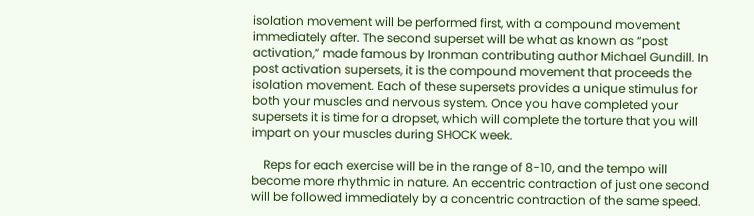isolation movement will be performed first, with a compound movement immediately after. The second superset will be what as known as “post activation,” made famous by Ironman contributing author Michael Gundill. In post activation supersets, it is the compound movement that proceeds the isolation movement. Each of these supersets provides a unique stimulus for both your muscles and nervous system. Once you have completed your supersets it is time for a dropset, which will complete the torture that you will impart on your muscles during SHOCK week.

    Reps for each exercise will be in the range of 8-10, and the tempo will become more rhythmic in nature. An eccentric contraction of just one second will be followed immediately by a concentric contraction of the same speed.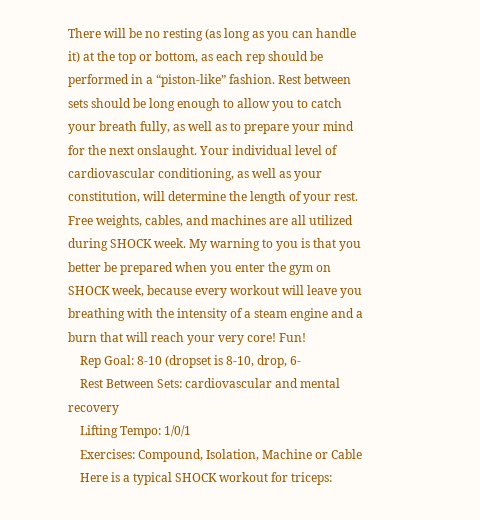There will be no resting (as long as you can handle it) at the top or bottom, as each rep should be performed in a “piston-like” fashion. Rest between sets should be long enough to allow you to catch your breath fully, as well as to prepare your mind for the next onslaught. Your individual level of cardiovascular conditioning, as well as your constitution, will determine the length of your rest. Free weights, cables, and machines are all utilized during SHOCK week. My warning to you is that you better be prepared when you enter the gym on SHOCK week, because every workout will leave you breathing with the intensity of a steam engine and a burn that will reach your very core! Fun!
    Rep Goal: 8-10 (dropset is 8-10, drop, 6-
    Rest Between Sets: cardiovascular and mental recovery
    Lifting Tempo: 1/0/1
    Exercises: Compound, Isolation, Machine or Cable
    Here is a typical SHOCK workout for triceps: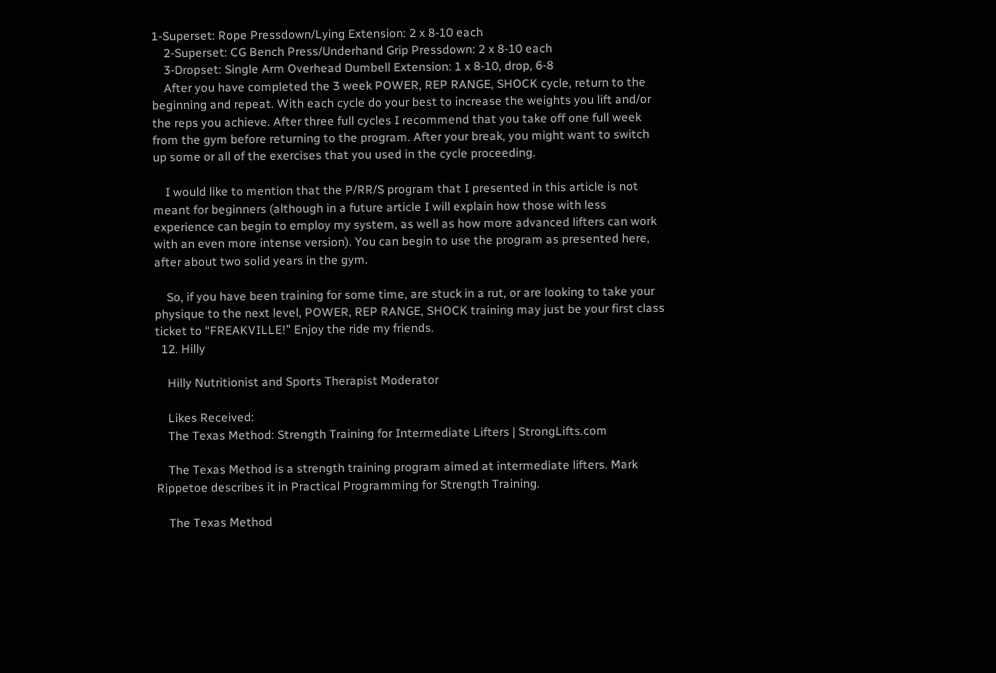1-Superset: Rope Pressdown/Lying Extension: 2 x 8-10 each
    2-Superset: CG Bench Press/Underhand Grip Pressdown: 2 x 8-10 each
    3-Dropset: Single Arm Overhead Dumbell Extension: 1 x 8-10, drop, 6-8
    After you have completed the 3 week POWER, REP RANGE, SHOCK cycle, return to the beginning and repeat. With each cycle do your best to increase the weights you lift and/or the reps you achieve. After three full cycles I recommend that you take off one full week from the gym before returning to the program. After your break, you might want to switch up some or all of the exercises that you used in the cycle proceeding.

    I would like to mention that the P/RR/S program that I presented in this article is not meant for beginners (although in a future article I will explain how those with less experience can begin to employ my system, as well as how more advanced lifters can work with an even more intense version). You can begin to use the program as presented here, after about two solid years in the gym.

    So, if you have been training for some time, are stuck in a rut, or are looking to take your physique to the next level, POWER, REP RANGE, SHOCK training may just be your first class ticket to “FREAKVILLE!” Enjoy the ride my friends.
  12. Hilly

    Hilly Nutritionist and Sports Therapist Moderator

    Likes Received:
    The Texas Method: Strength Training for Intermediate Lifters | StrongLifts.com

    The Texas Method is a strength training program aimed at intermediate lifters. Mark Rippetoe describes it in Practical Programming for Strength Training.

    The Texas Method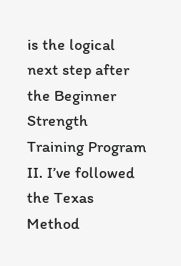is the logical next step after the Beginner Strength Training Program II. I’ve followed the Texas Method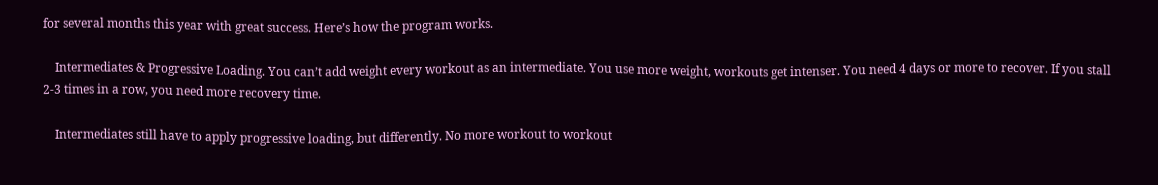for several months this year with great success. Here’s how the program works.

    Intermediates & Progressive Loading. You can’t add weight every workout as an intermediate. You use more weight, workouts get intenser. You need 4 days or more to recover. If you stall 2-3 times in a row, you need more recovery time.

    Intermediates still have to apply progressive loading, but differently. No more workout to workout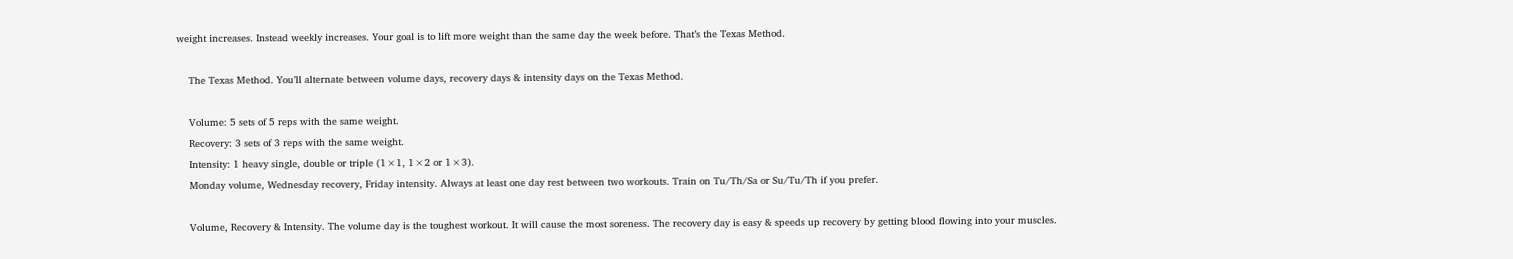weight increases. Instead weekly increases. Your goal is to lift more weight than the same day the week before. That’s the Texas Method.

    The Texas Method. You’ll alternate between volume days, recovery days & intensity days on the Texas Method.

    Volume: 5 sets of 5 reps with the same weight.
    Recovery: 3 sets of 3 reps with the same weight.
    Intensity: 1 heavy single, double or triple (1×1, 1×2 or 1×3).
    Monday volume, Wednesday recovery, Friday intensity. Always at least one day rest between two workouts. Train on Tu/Th/Sa or Su/Tu/Th if you prefer.

    Volume, Recovery & Intensity. The volume day is the toughest workout. It will cause the most soreness. The recovery day is easy & speeds up recovery by getting blood flowing into your muscles.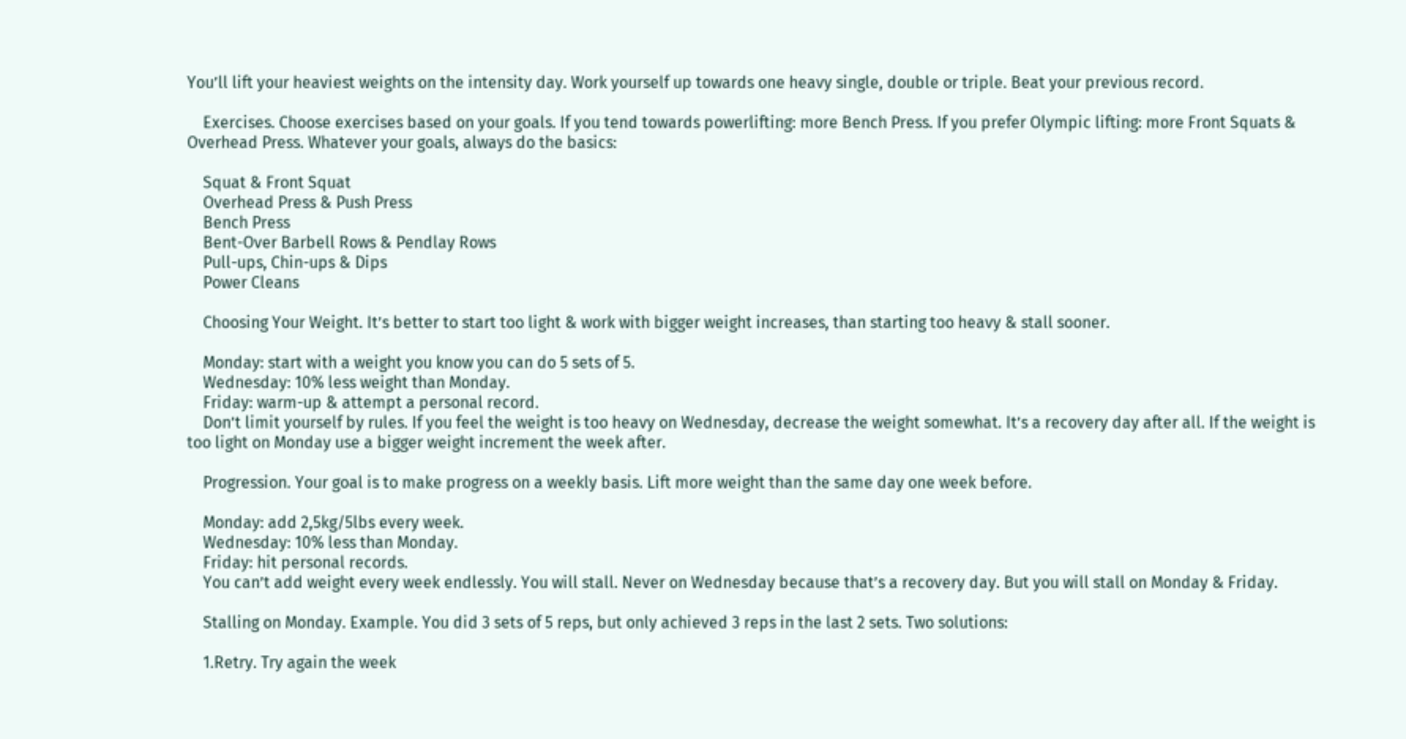You’ll lift your heaviest weights on the intensity day. Work yourself up towards one heavy single, double or triple. Beat your previous record.

    Exercises. Choose exercises based on your goals. If you tend towards powerlifting: more Bench Press. If you prefer Olympic lifting: more Front Squats & Overhead Press. Whatever your goals, always do the basics:

    Squat & Front Squat
    Overhead Press & Push Press
    Bench Press
    Bent-Over Barbell Rows & Pendlay Rows
    Pull-ups, Chin-ups & Dips
    Power Cleans

    Choosing Your Weight. It’s better to start too light & work with bigger weight increases, than starting too heavy & stall sooner.

    Monday: start with a weight you know you can do 5 sets of 5.
    Wednesday: 10% less weight than Monday.
    Friday: warm-up & attempt a personal record.
    Don’t limit yourself by rules. If you feel the weight is too heavy on Wednesday, decrease the weight somewhat. It’s a recovery day after all. If the weight is too light on Monday use a bigger weight increment the week after.

    Progression. Your goal is to make progress on a weekly basis. Lift more weight than the same day one week before.

    Monday: add 2,5kg/5lbs every week.
    Wednesday: 10% less than Monday.
    Friday: hit personal records.
    You can’t add weight every week endlessly. You will stall. Never on Wednesday because that’s a recovery day. But you will stall on Monday & Friday.

    Stalling on Monday. Example. You did 3 sets of 5 reps, but only achieved 3 reps in the last 2 sets. Two solutions:

    1.Retry. Try again the week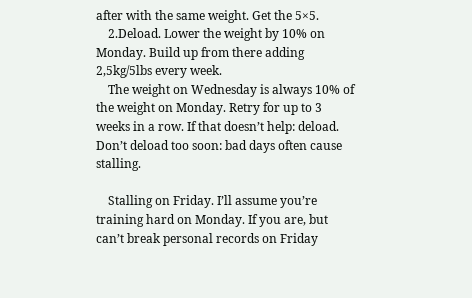after with the same weight. Get the 5×5.
    2.Deload. Lower the weight by 10% on Monday. Build up from there adding 2,5kg/5lbs every week.
    The weight on Wednesday is always 10% of the weight on Monday. Retry for up to 3 weeks in a row. If that doesn’t help: deload. Don’t deload too soon: bad days often cause stalling.

    Stalling on Friday. I’ll assume you’re training hard on Monday. If you are, but can’t break personal records on Friday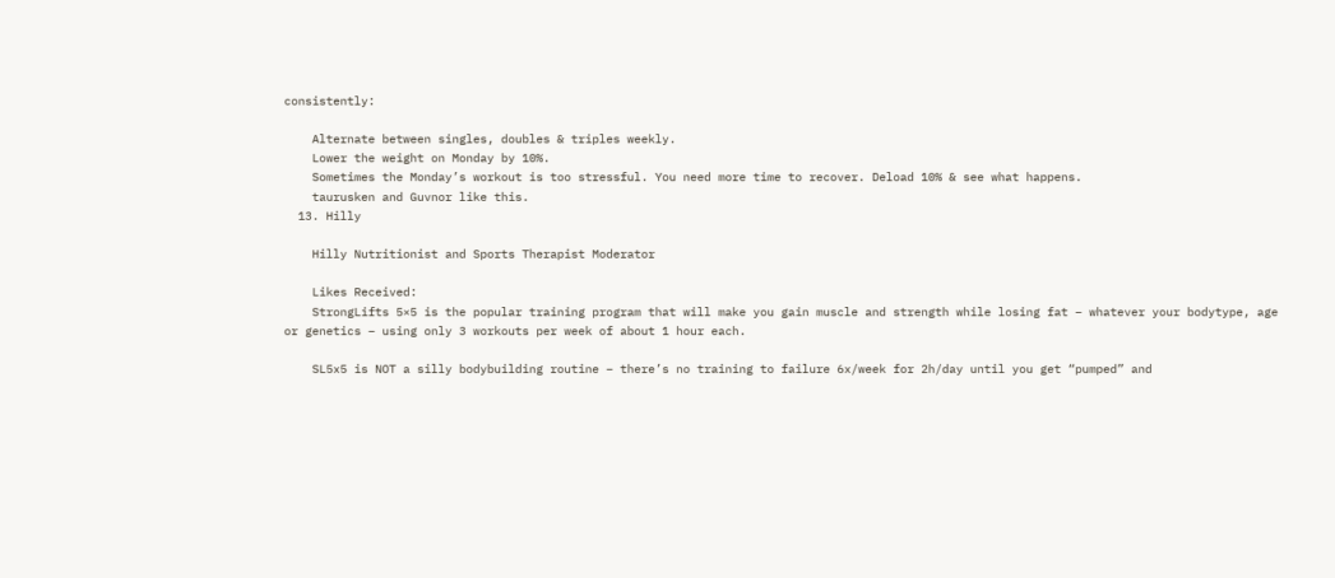consistently:

    Alternate between singles, doubles & triples weekly.
    Lower the weight on Monday by 10%.
    Sometimes the Monday’s workout is too stressful. You need more time to recover. Deload 10% & see what happens.
    taurusken and Guvnor like this.
  13. Hilly

    Hilly Nutritionist and Sports Therapist Moderator

    Likes Received:
    StrongLifts 5×5 is the popular training program that will make you gain muscle and strength while losing fat – whatever your bodytype, age or genetics – using only 3 workouts per week of about 1 hour each.

    SL5x5 is NOT a silly bodybuilding routine – there’s no training to failure 6x/week for 2h/day until you get “pumped” and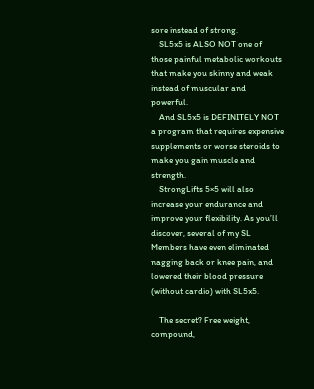sore instead of strong.
    SL5x5 is ALSO NOT one of those painful metabolic workouts that make you skinny and weak instead of muscular and powerful.
    And SL5x5 is DEFINITELY NOT a program that requires expensive supplements or worse steroids to make you gain muscle and strength.
    StrongLifts 5×5 will also increase your endurance and improve your flexibility. As you’ll discover, several of my SL Members have even eliminated nagging back or knee pain, and lowered their blood pressure (without cardio) with SL5x5.

    The secret? Free weight, compound,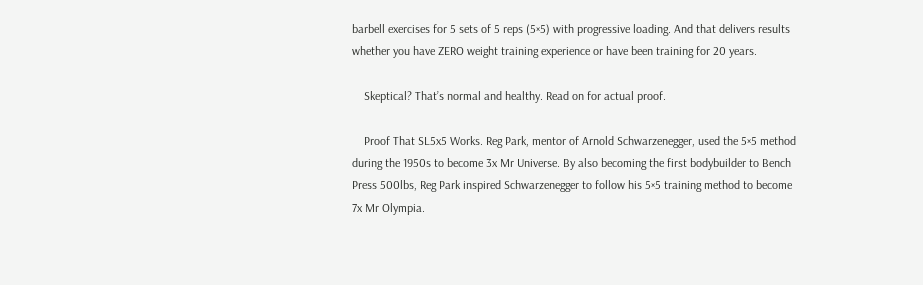barbell exercises for 5 sets of 5 reps (5×5) with progressive loading. And that delivers results whether you have ZERO weight training experience or have been training for 20 years.

    Skeptical? That’s normal and healthy. Read on for actual proof.

    Proof That SL5x5 Works. Reg Park, mentor of Arnold Schwarzenegger, used the 5×5 method during the 1950s to become 3x Mr Universe. By also becoming the first bodybuilder to Bench Press 500lbs, Reg Park inspired Schwarzenegger to follow his 5×5 training method to become 7x Mr Olympia.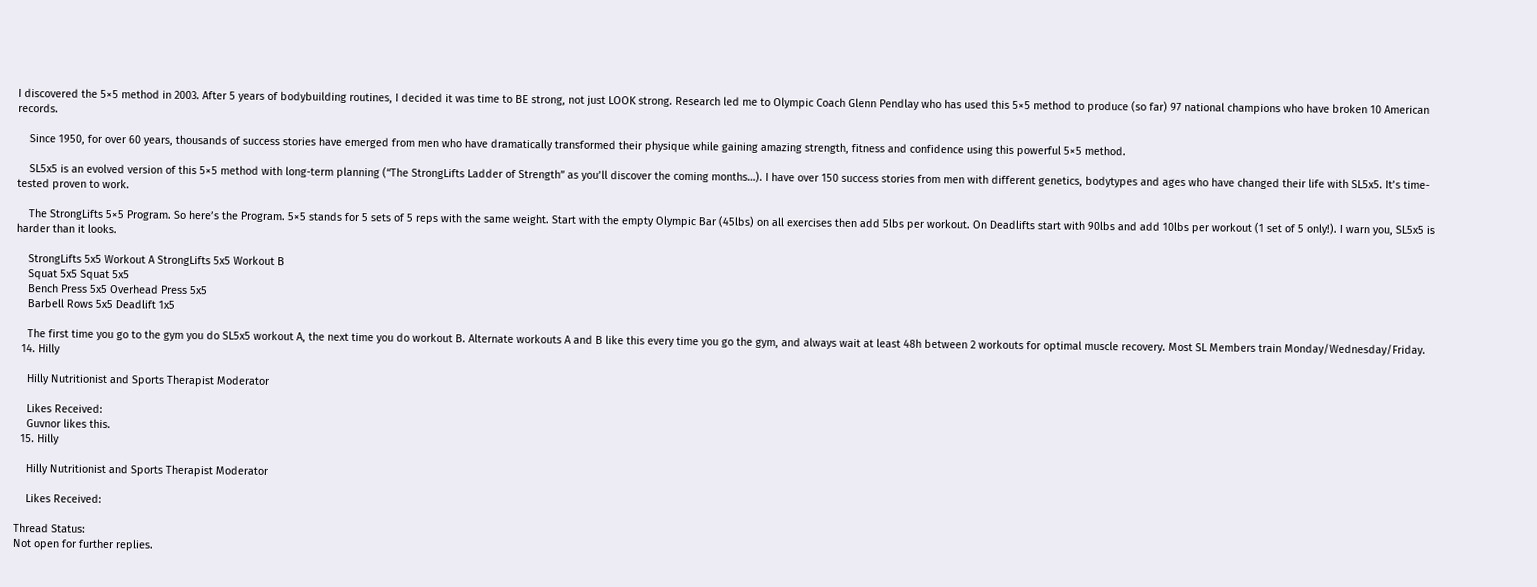I discovered the 5×5 method in 2003. After 5 years of bodybuilding routines, I decided it was time to BE strong, not just LOOK strong. Research led me to Olympic Coach Glenn Pendlay who has used this 5×5 method to produce (so far) 97 national champions who have broken 10 American records.

    Since 1950, for over 60 years, thousands of success stories have emerged from men who have dramatically transformed their physique while gaining amazing strength, fitness and confidence using this powerful 5×5 method.

    SL5x5 is an evolved version of this 5×5 method with long-term planning (“The StrongLifts Ladder of Strength” as you’ll discover the coming months…). I have over 150 success stories from men with different genetics, bodytypes and ages who have changed their life with SL5x5. It’s time-tested proven to work.

    The StrongLifts 5×5 Program. So here’s the Program. 5×5 stands for 5 sets of 5 reps with the same weight. Start with the empty Olympic Bar (45lbs) on all exercises then add 5lbs per workout. On Deadlifts start with 90lbs and add 10lbs per workout (1 set of 5 only!). I warn you, SL5x5 is harder than it looks.

    StrongLifts 5x5 Workout A StrongLifts 5x5 Workout B
    Squat 5x5 Squat 5x5
    Bench Press 5x5 Overhead Press 5x5
    Barbell Rows 5x5 Deadlift 1x5

    The first time you go to the gym you do SL5x5 workout A, the next time you do workout B. Alternate workouts A and B like this every time you go the gym, and always wait at least 48h between 2 workouts for optimal muscle recovery. Most SL Members train Monday/Wednesday/Friday.
  14. Hilly

    Hilly Nutritionist and Sports Therapist Moderator

    Likes Received:
    Guvnor likes this.
  15. Hilly

    Hilly Nutritionist and Sports Therapist Moderator

    Likes Received:

Thread Status:
Not open for further replies.